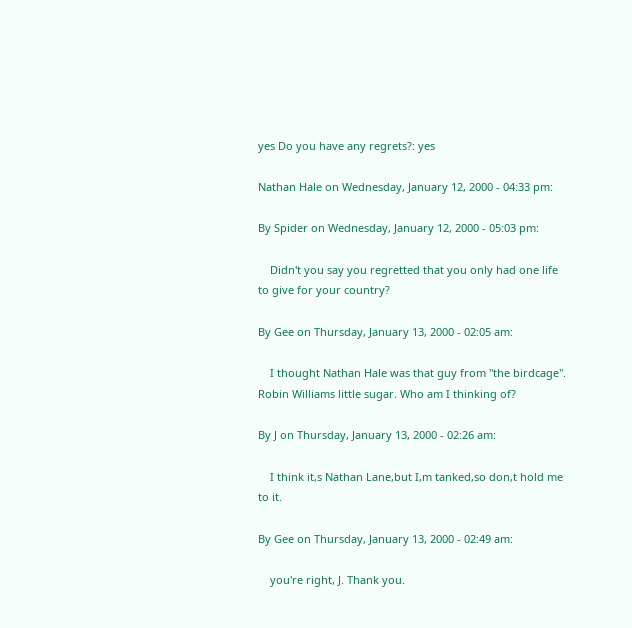yes Do you have any regrets?: yes

Nathan Hale on Wednesday, January 12, 2000 - 04:33 pm:

By Spider on Wednesday, January 12, 2000 - 05:03 pm:

    Didn't you say you regretted that you only had one life to give for your country?

By Gee on Thursday, January 13, 2000 - 02:05 am:

    I thought Nathan Hale was that guy from "the birdcage". Robin Williams little sugar. Who am I thinking of?

By J on Thursday, January 13, 2000 - 02:26 am:

    I think it,s Nathan Lane,but I,m tanked,so don,t hold me to it.

By Gee on Thursday, January 13, 2000 - 02:49 am:

    you're right, J. Thank you.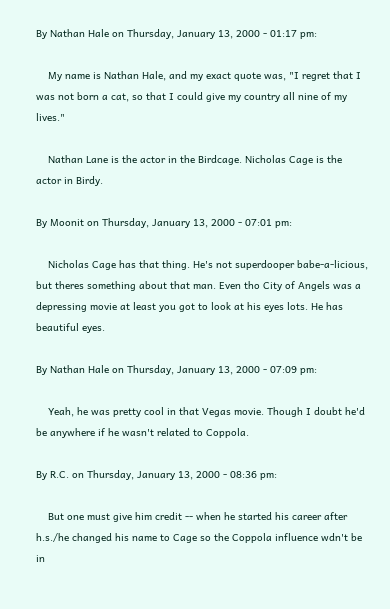By Nathan Hale on Thursday, January 13, 2000 - 01:17 pm:

    My name is Nathan Hale, and my exact quote was, "I regret that I was not born a cat, so that I could give my country all nine of my lives."

    Nathan Lane is the actor in the Birdcage. Nicholas Cage is the actor in Birdy.

By Moonit on Thursday, January 13, 2000 - 07:01 pm:

    Nicholas Cage has that thing. He's not superdooper babe-a-licious, but theres something about that man. Even tho City of Angels was a depressing movie at least you got to look at his eyes lots. He has beautiful eyes.

By Nathan Hale on Thursday, January 13, 2000 - 07:09 pm:

    Yeah, he was pretty cool in that Vegas movie. Though I doubt he'd be anywhere if he wasn't related to Coppola.

By R.C. on Thursday, January 13, 2000 - 08:36 pm:

    But one must give him credit -- when he started his career after h.s./he changed his name to Cage so the Coppola influence wdn't be in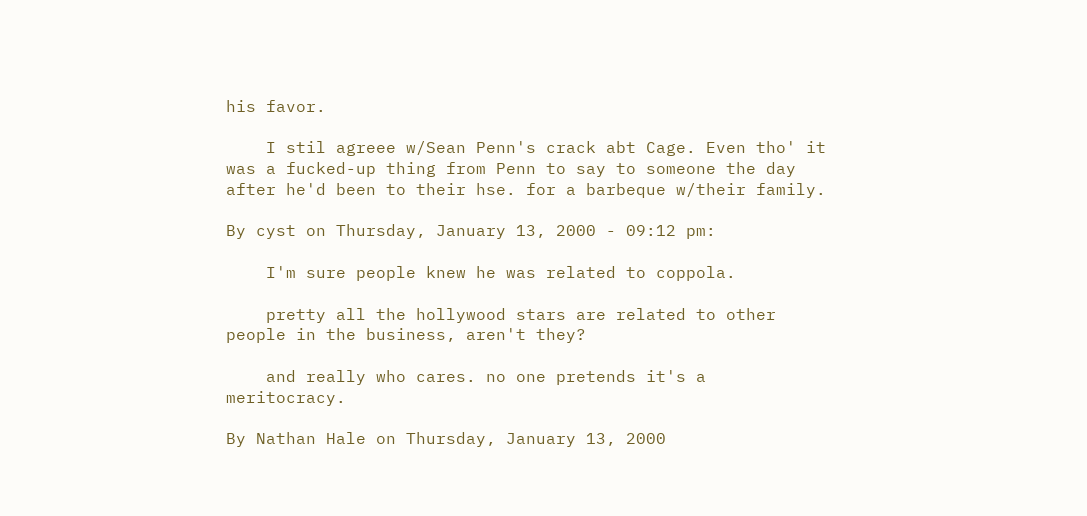his favor.

    I stil agreee w/Sean Penn's crack abt Cage. Even tho' it was a fucked-up thing from Penn to say to someone the day after he'd been to their hse. for a barbeque w/their family.

By cyst on Thursday, January 13, 2000 - 09:12 pm:

    I'm sure people knew he was related to coppola.

    pretty all the hollywood stars are related to other people in the business, aren't they?

    and really who cares. no one pretends it's a meritocracy.

By Nathan Hale on Thursday, January 13, 2000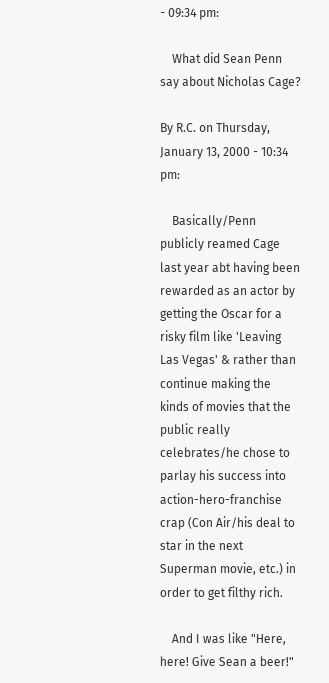- 09:34 pm:

    What did Sean Penn say about Nicholas Cage?

By R.C. on Thursday, January 13, 2000 - 10:34 pm:

    Basically/Penn publicly reamed Cage last year abt having been rewarded as an actor by getting the Oscar for a risky film like 'Leaving Las Vegas' & rather than continue making the kinds of movies that the public really celebrates/he chose to parlay his success into action-hero-franchise crap (Con Air/his deal to star in the next Superman movie, etc.) in order to get filthy rich.

    And I was like "Here, here! Give Sean a beer!"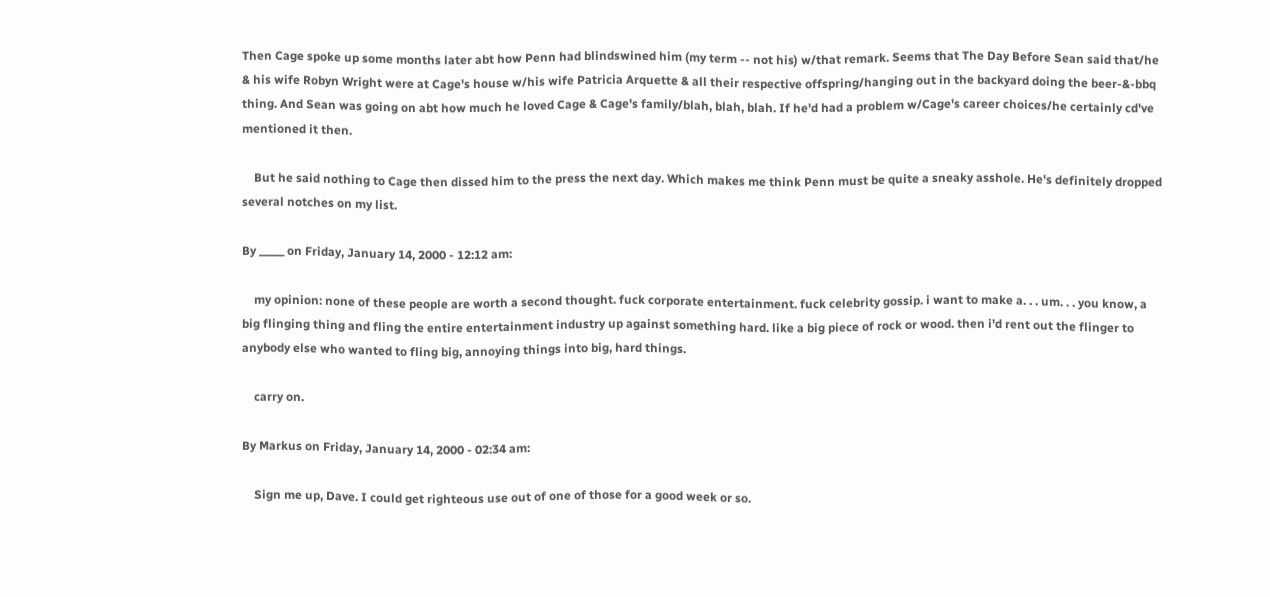Then Cage spoke up some months later abt how Penn had blindswined him (my term -- not his) w/that remark. Seems that The Day Before Sean said that/he & his wife Robyn Wright were at Cage's house w/his wife Patricia Arquette & all their respective offspring/hanging out in the backyard doing the beer-&-bbq thing. And Sean was going on abt how much he loved Cage & Cage's family/blah, blah, blah. If he'd had a problem w/Cage's career choices/he certainly cd've mentioned it then.

    But he said nothing to Cage then dissed him to the press the next day. Which makes me think Penn must be quite a sneaky asshole. He's definitely dropped several notches on my list.

By _____ on Friday, January 14, 2000 - 12:12 am:

    my opinion: none of these people are worth a second thought. fuck corporate entertainment. fuck celebrity gossip. i want to make a. . . um. . . you know, a big flinging thing and fling the entire entertainment industry up against something hard. like a big piece of rock or wood. then i'd rent out the flinger to anybody else who wanted to fling big, annoying things into big, hard things.

    carry on.

By Markus on Friday, January 14, 2000 - 02:34 am:

    Sign me up, Dave. I could get righteous use out of one of those for a good week or so.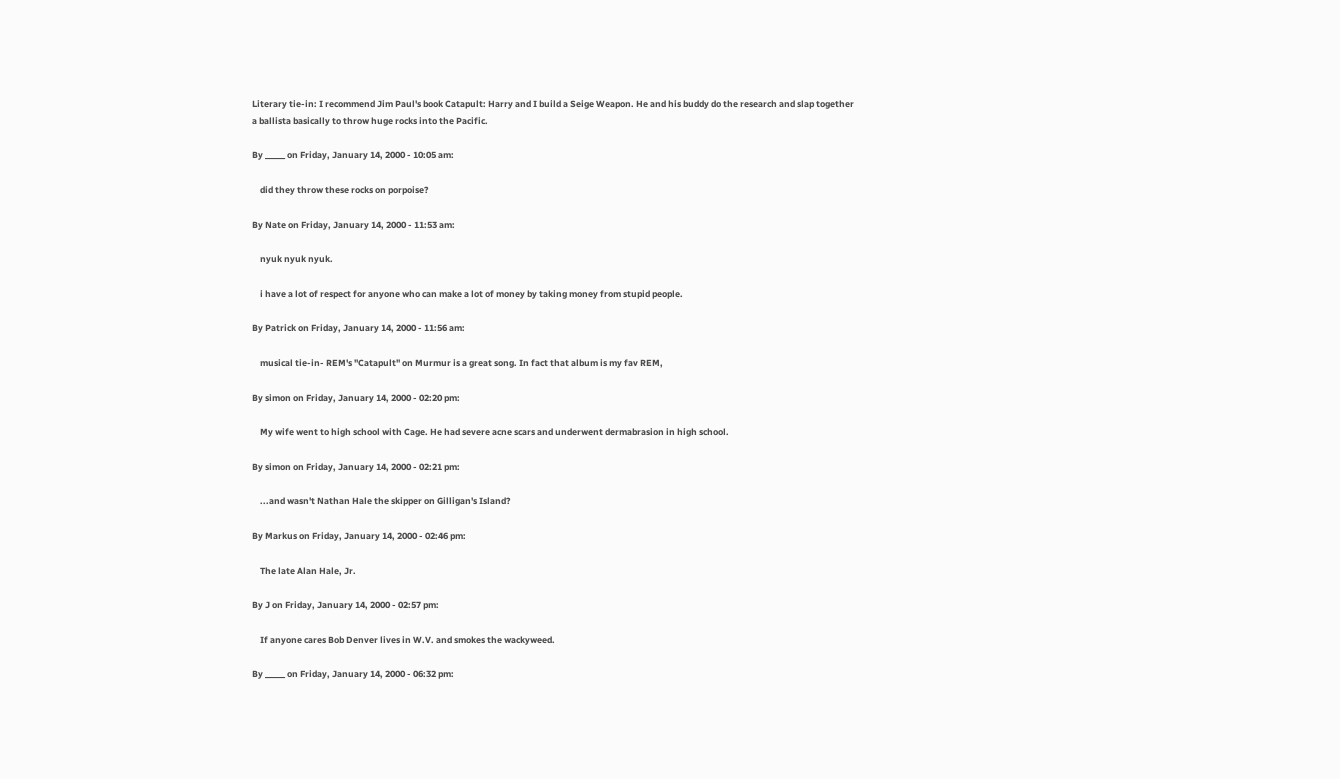Literary tie-in: I recommend Jim Paul's book Catapult: Harry and I build a Seige Weapon. He and his buddy do the research and slap together a ballista basically to throw huge rocks into the Pacific.

By _____ on Friday, January 14, 2000 - 10:05 am:

    did they throw these rocks on porpoise?

By Nate on Friday, January 14, 2000 - 11:53 am:

    nyuk nyuk nyuk.

    i have a lot of respect for anyone who can make a lot of money by taking money from stupid people.

By Patrick on Friday, January 14, 2000 - 11:56 am:

    musical tie-in- REM's "Catapult" on Murmur is a great song. In fact that album is my fav REM,

By simon on Friday, January 14, 2000 - 02:20 pm:

    My wife went to high school with Cage. He had severe acne scars and underwent dermabrasion in high school.

By simon on Friday, January 14, 2000 - 02:21 pm:

    ...and wasn't Nathan Hale the skipper on Gilligan's Island?

By Markus on Friday, January 14, 2000 - 02:46 pm:

    The late Alan Hale, Jr.

By J on Friday, January 14, 2000 - 02:57 pm:

    If anyone cares Bob Denver lives in W.V. and smokes the wackyweed.

By _____ on Friday, January 14, 2000 - 06:32 pm: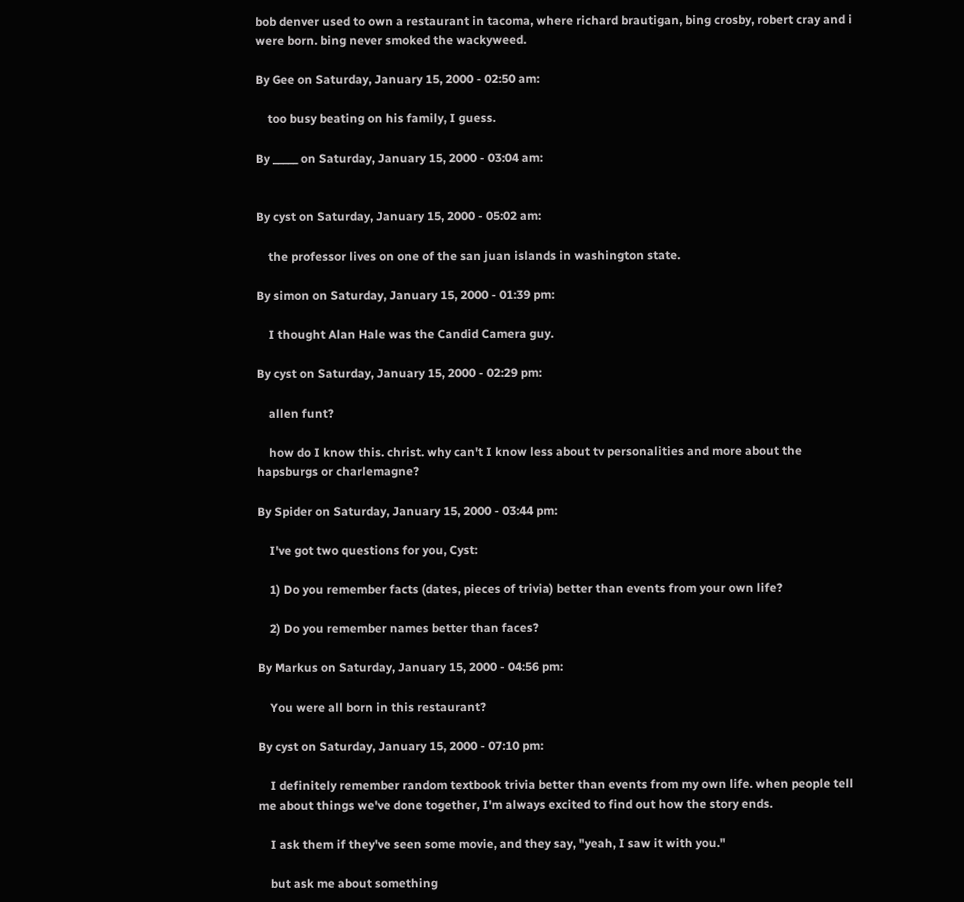bob denver used to own a restaurant in tacoma, where richard brautigan, bing crosby, robert cray and i were born. bing never smoked the wackyweed.

By Gee on Saturday, January 15, 2000 - 02:50 am:

    too busy beating on his family, I guess.

By _____ on Saturday, January 15, 2000 - 03:04 am:


By cyst on Saturday, January 15, 2000 - 05:02 am:

    the professor lives on one of the san juan islands in washington state.

By simon on Saturday, January 15, 2000 - 01:39 pm:

    I thought Alan Hale was the Candid Camera guy.

By cyst on Saturday, January 15, 2000 - 02:29 pm:

    allen funt?

    how do I know this. christ. why can't I know less about tv personalities and more about the hapsburgs or charlemagne?

By Spider on Saturday, January 15, 2000 - 03:44 pm:

    I've got two questions for you, Cyst:

    1) Do you remember facts (dates, pieces of trivia) better than events from your own life?

    2) Do you remember names better than faces?

By Markus on Saturday, January 15, 2000 - 04:56 pm:

    You were all born in this restaurant?

By cyst on Saturday, January 15, 2000 - 07:10 pm:

    I definitely remember random textbook trivia better than events from my own life. when people tell me about things we've done together, I'm always excited to find out how the story ends.

    I ask them if they've seen some movie, and they say, "yeah, I saw it with you."

    but ask me about something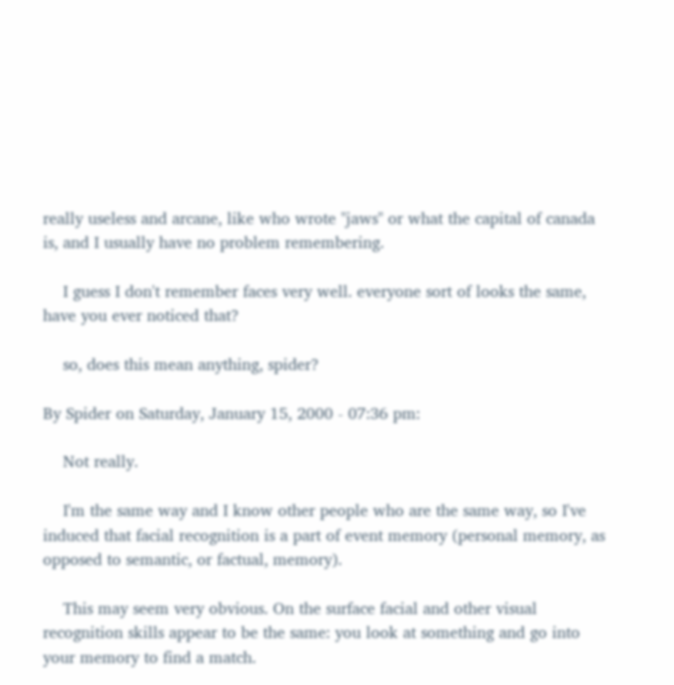really useless and arcane, like who wrote "jaws" or what the capital of canada is, and I usually have no problem remembering.

    I guess I don't remember faces very well. everyone sort of looks the same, have you ever noticed that?

    so, does this mean anything, spider?

By Spider on Saturday, January 15, 2000 - 07:36 pm:

    Not really.

    I'm the same way and I know other people who are the same way, so I've induced that facial recognition is a part of event memory (personal memory, as opposed to semantic, or factual, memory).

    This may seem very obvious. On the surface facial and other visual recognition skills appear to be the same: you look at something and go into your memory to find a match.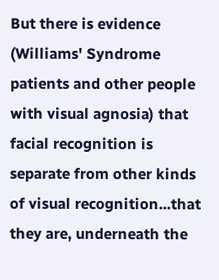But there is evidence (Williams' Syndrome patients and other people with visual agnosia) that facial recognition is separate from other kinds of visual recognition...that they are, underneath the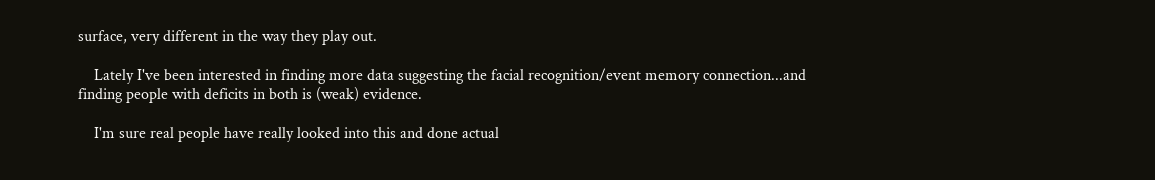surface, very different in the way they play out.

    Lately I've been interested in finding more data suggesting the facial recognition/event memory connection...and finding people with deficits in both is (weak) evidence.

    I'm sure real people have really looked into this and done actual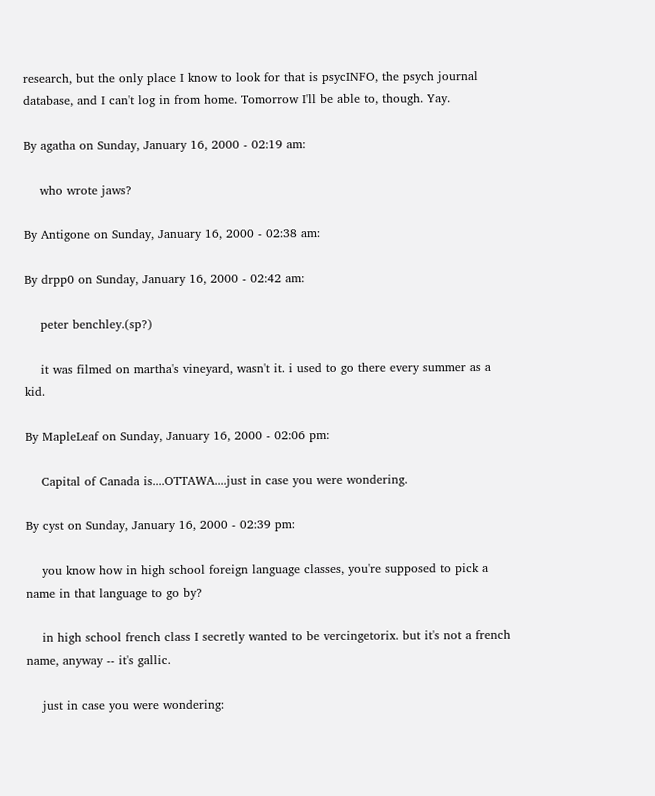research, but the only place I know to look for that is psycINFO, the psych journal database, and I can't log in from home. Tomorrow I'll be able to, though. Yay.

By agatha on Sunday, January 16, 2000 - 02:19 am:

    who wrote jaws?

By Antigone on Sunday, January 16, 2000 - 02:38 am:

By drpp0 on Sunday, January 16, 2000 - 02:42 am:

    peter benchley.(sp?)

    it was filmed on martha's vineyard, wasn't it. i used to go there every summer as a kid.

By MapleLeaf on Sunday, January 16, 2000 - 02:06 pm:

    Capital of Canada is....OTTAWA....just in case you were wondering.

By cyst on Sunday, January 16, 2000 - 02:39 pm:

    you know how in high school foreign language classes, you're supposed to pick a name in that language to go by?

    in high school french class I secretly wanted to be vercingetorix. but it's not a french name, anyway -- it's gallic.

    just in case you were wondering: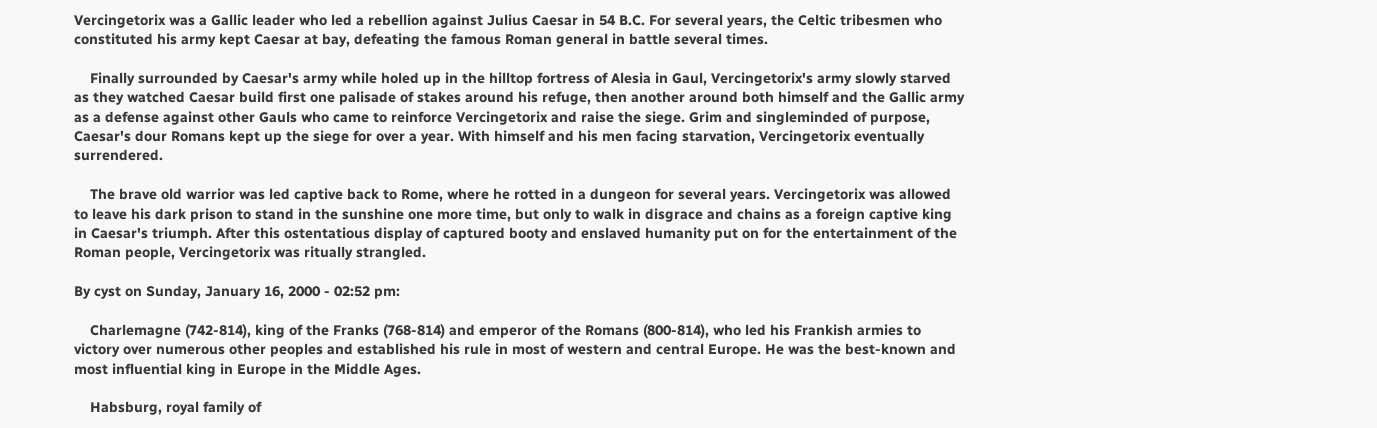Vercingetorix was a Gallic leader who led a rebellion against Julius Caesar in 54 B.C. For several years, the Celtic tribesmen who constituted his army kept Caesar at bay, defeating the famous Roman general in battle several times.

    Finally surrounded by Caesar's army while holed up in the hilltop fortress of Alesia in Gaul, Vercingetorix's army slowly starved as they watched Caesar build first one palisade of stakes around his refuge, then another around both himself and the Gallic army as a defense against other Gauls who came to reinforce Vercingetorix and raise the siege. Grim and singleminded of purpose, Caesar's dour Romans kept up the siege for over a year. With himself and his men facing starvation, Vercingetorix eventually surrendered.

    The brave old warrior was led captive back to Rome, where he rotted in a dungeon for several years. Vercingetorix was allowed to leave his dark prison to stand in the sunshine one more time, but only to walk in disgrace and chains as a foreign captive king in Caesar's triumph. After this ostentatious display of captured booty and enslaved humanity put on for the entertainment of the Roman people, Vercingetorix was ritually strangled.

By cyst on Sunday, January 16, 2000 - 02:52 pm:

    Charlemagne (742-814), king of the Franks (768-814) and emperor of the Romans (800-814), who led his Frankish armies to victory over numerous other peoples and established his rule in most of western and central Europe. He was the best-known and most influential king in Europe in the Middle Ages.

    Habsburg, royal family of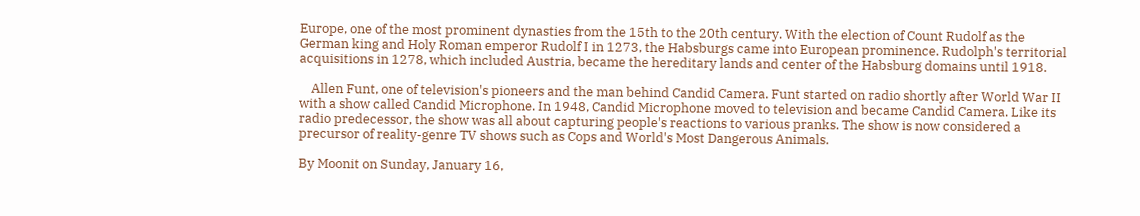Europe, one of the most prominent dynasties from the 15th to the 20th century. With the election of Count Rudolf as the German king and Holy Roman emperor Rudolf I in 1273, the Habsburgs came into European prominence. Rudolph's territorial acquisitions in 1278, which included Austria, became the hereditary lands and center of the Habsburg domains until 1918.

    Allen Funt, one of television's pioneers and the man behind Candid Camera. Funt started on radio shortly after World War II with a show called Candid Microphone. In 1948, Candid Microphone moved to television and became Candid Camera. Like its radio predecessor, the show was all about capturing people's reactions to various pranks. The show is now considered a precursor of reality-genre TV shows such as Cops and World's Most Dangerous Animals.

By Moonit on Sunday, January 16,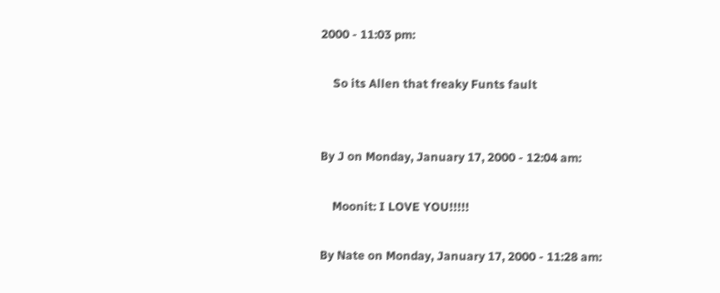2000 - 11:03 pm:

    So its Allen that freaky Funts fault


By J on Monday, January 17, 2000 - 12:04 am:

    Moonit: I LOVE YOU!!!!!

By Nate on Monday, January 17, 2000 - 11:28 am: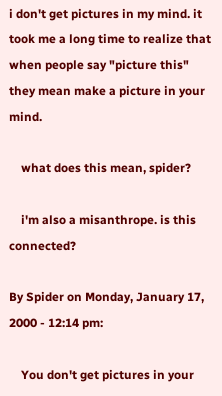i don't get pictures in my mind. it took me a long time to realize that when people say "picture this" they mean make a picture in your mind.

    what does this mean, spider?

    i'm also a misanthrope. is this connected?

By Spider on Monday, January 17, 2000 - 12:14 pm:

    You don't get pictures in your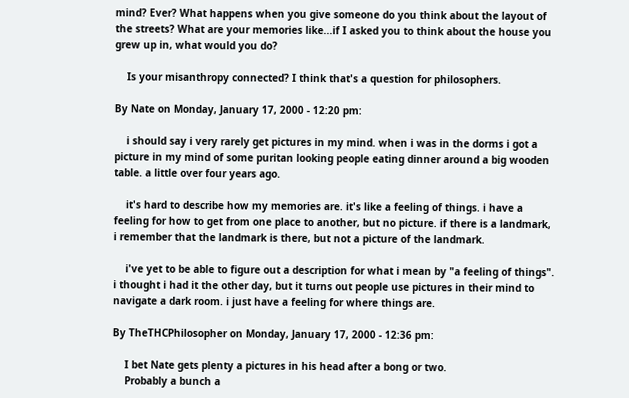mind? Ever? What happens when you give someone do you think about the layout of the streets? What are your memories like...if I asked you to think about the house you grew up in, what would you do?

    Is your misanthropy connected? I think that's a question for philosophers.

By Nate on Monday, January 17, 2000 - 12:20 pm:

    i should say i very rarely get pictures in my mind. when i was in the dorms i got a picture in my mind of some puritan looking people eating dinner around a big wooden table. a little over four years ago.

    it's hard to describe how my memories are. it's like a feeling of things. i have a feeling for how to get from one place to another, but no picture. if there is a landmark, i remember that the landmark is there, but not a picture of the landmark.

    i've yet to be able to figure out a description for what i mean by "a feeling of things". i thought i had it the other day, but it turns out people use pictures in their mind to navigate a dark room. i just have a feeling for where things are.

By TheTHCPhilosopher on Monday, January 17, 2000 - 12:36 pm:

    I bet Nate gets plenty a pictures in his head after a bong or two.
    Probably a bunch a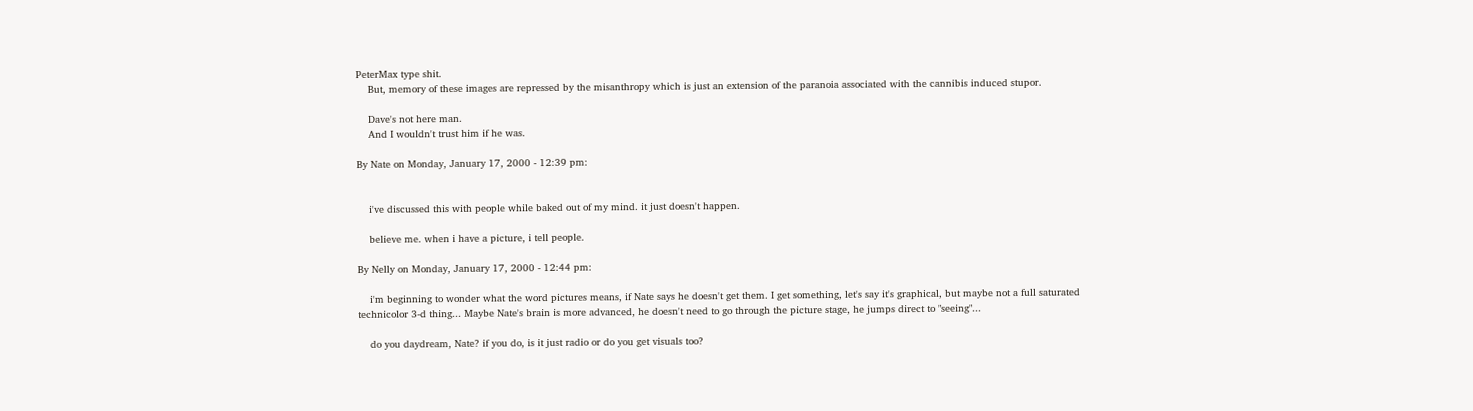PeterMax type shit.
    But, memory of these images are repressed by the misanthropy which is just an extension of the paranoia associated with the cannibis induced stupor.

    Dave's not here man.
    And I wouldn't trust him if he was.

By Nate on Monday, January 17, 2000 - 12:39 pm:


    i've discussed this with people while baked out of my mind. it just doesn't happen.

    believe me. when i have a picture, i tell people.

By Nelly on Monday, January 17, 2000 - 12:44 pm:

    i'm beginning to wonder what the word pictures means, if Nate says he doesn't get them. I get something, let's say it's graphical, but maybe not a full saturated technicolor 3-d thing... Maybe Nate's brain is more advanced, he doesn't need to go through the picture stage, he jumps direct to "seeing"...

    do you daydream, Nate? if you do, is it just radio or do you get visuals too?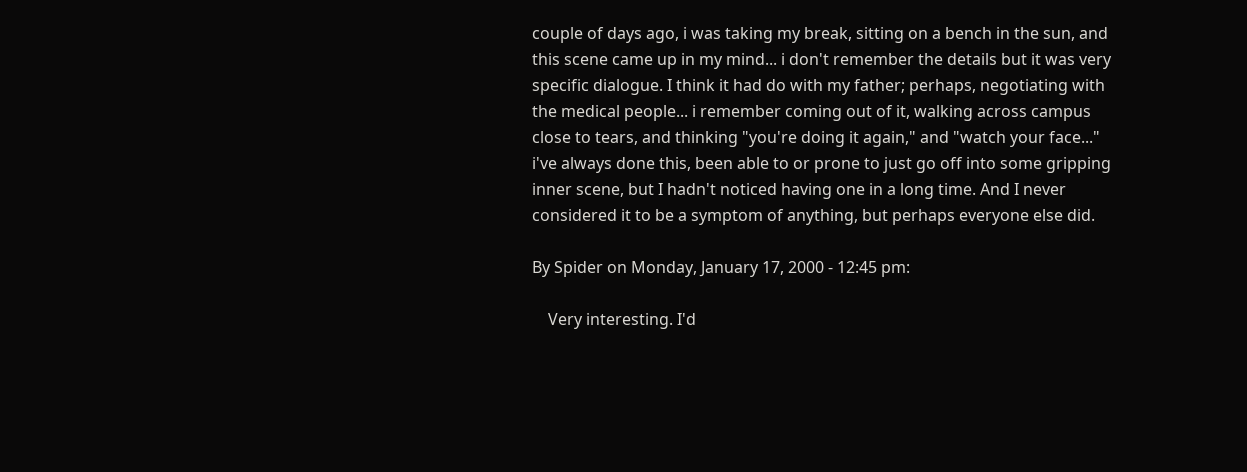couple of days ago, i was taking my break, sitting on a bench in the sun, and this scene came up in my mind... i don't remember the details but it was very specific dialogue. I think it had do with my father; perhaps, negotiating with the medical people... i remember coming out of it, walking across campus close to tears, and thinking "you're doing it again," and "watch your face..." i've always done this, been able to or prone to just go off into some gripping inner scene, but I hadn't noticed having one in a long time. And I never considered it to be a symptom of anything, but perhaps everyone else did.

By Spider on Monday, January 17, 2000 - 12:45 pm:

    Very interesting. I'd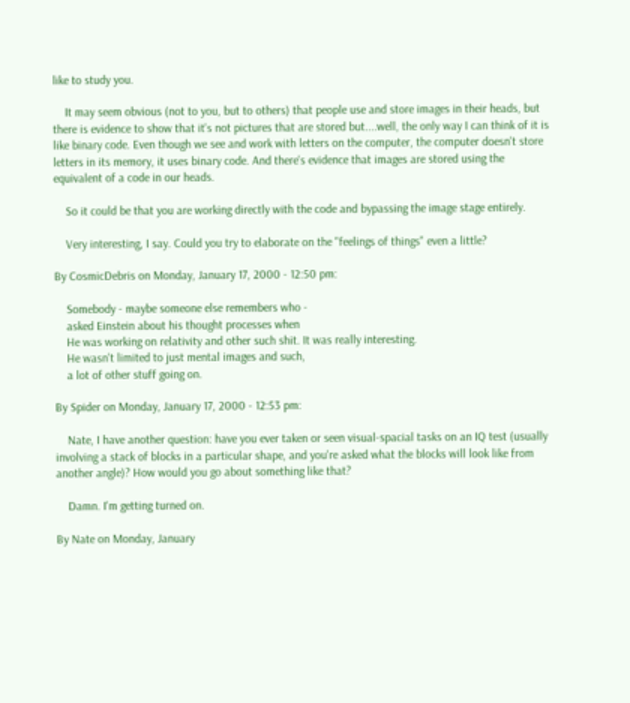like to study you.

    It may seem obvious (not to you, but to others) that people use and store images in their heads, but there is evidence to show that it's not pictures that are stored but....well, the only way I can think of it is like binary code. Even though we see and work with letters on the computer, the computer doesn't store letters in its memory, it uses binary code. And there's evidence that images are stored using the equivalent of a code in our heads.

    So it could be that you are working directly with the code and bypassing the image stage entirely.

    Very interesting, I say. Could you try to elaborate on the "feelings of things" even a little?

By CosmicDebris on Monday, January 17, 2000 - 12:50 pm:

    Somebody - maybe someone else remembers who -
    asked Einstein about his thought processes when
    He was working on relativity and other such shit. It was really interesting.
    He wasn't limited to just mental images and such,
    a lot of other stuff going on.

By Spider on Monday, January 17, 2000 - 12:53 pm:

    Nate, I have another question: have you ever taken or seen visual-spacial tasks on an IQ test (usually involving a stack of blocks in a particular shape, and you're asked what the blocks will look like from another angle)? How would you go about something like that?

    Damn. I'm getting turned on.

By Nate on Monday, January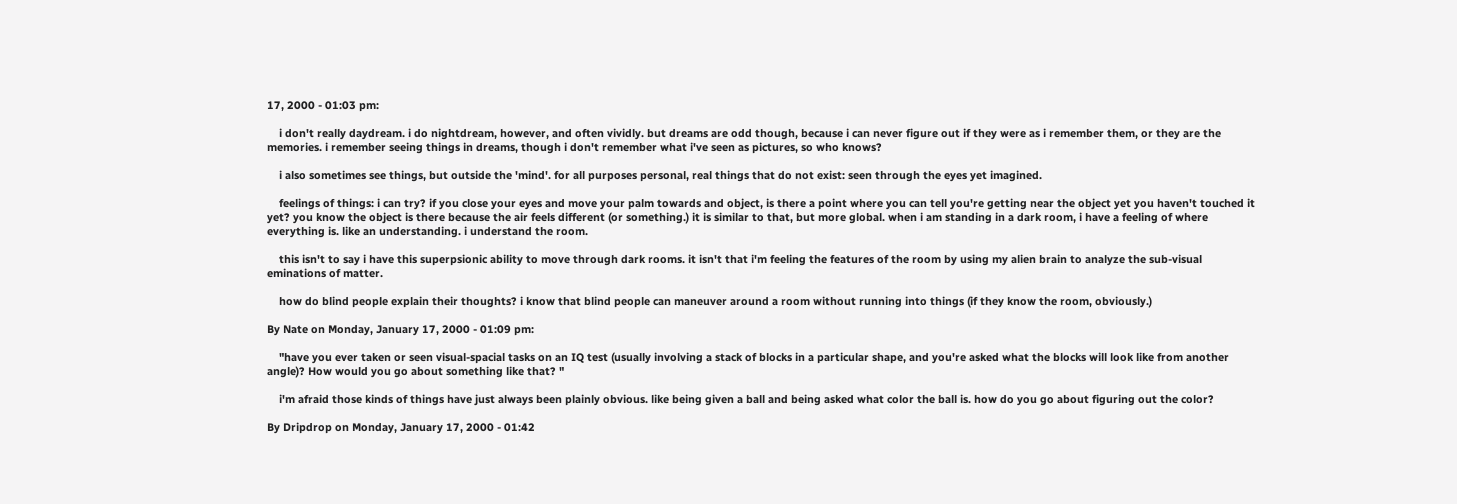17, 2000 - 01:03 pm:

    i don't really daydream. i do nightdream, however, and often vividly. but dreams are odd though, because i can never figure out if they were as i remember them, or they are the memories. i remember seeing things in dreams, though i don't remember what i've seen as pictures, so who knows?

    i also sometimes see things, but outside the 'mind'. for all purposes personal, real things that do not exist: seen through the eyes yet imagined.

    feelings of things: i can try? if you close your eyes and move your palm towards and object, is there a point where you can tell you're getting near the object yet you haven't touched it yet? you know the object is there because the air feels different (or something.) it is similar to that, but more global. when i am standing in a dark room, i have a feeling of where everything is. like an understanding. i understand the room.

    this isn't to say i have this superpsionic ability to move through dark rooms. it isn't that i'm feeling the features of the room by using my alien brain to analyze the sub-visual eminations of matter.

    how do blind people explain their thoughts? i know that blind people can maneuver around a room without running into things (if they know the room, obviously.)

By Nate on Monday, January 17, 2000 - 01:09 pm:

    "have you ever taken or seen visual-spacial tasks on an IQ test (usually involving a stack of blocks in a particular shape, and you're asked what the blocks will look like from another angle)? How would you go about something like that? "

    i'm afraid those kinds of things have just always been plainly obvious. like being given a ball and being asked what color the ball is. how do you go about figuring out the color?

By Dripdrop on Monday, January 17, 2000 - 01:42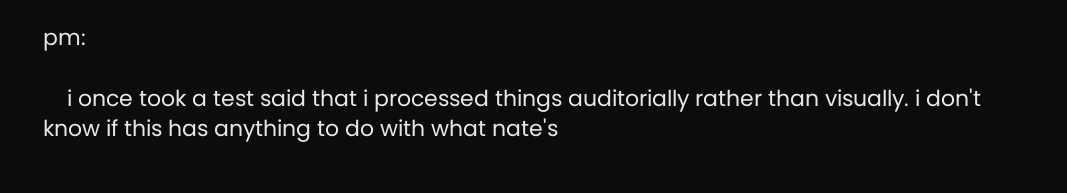pm:

    i once took a test said that i processed things auditorially rather than visually. i don't know if this has anything to do with what nate's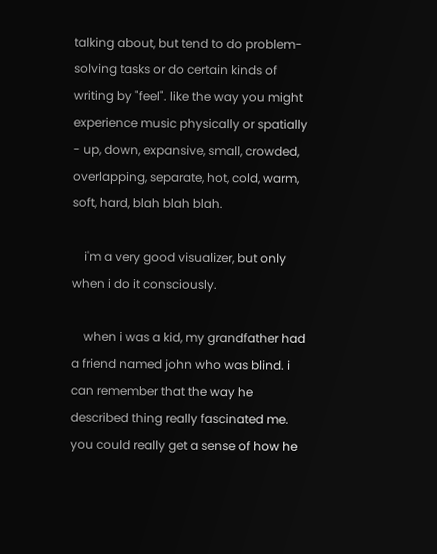talking about, but tend to do problem-solving tasks or do certain kinds of writing by "feel". like the way you might experience music physically or spatially - up, down, expansive, small, crowded, overlapping, separate, hot, cold, warm, soft, hard, blah blah blah.

    i'm a very good visualizer, but only when i do it consciously.

    when i was a kid, my grandfather had a friend named john who was blind. i can remember that the way he described thing really fascinated me. you could really get a sense of how he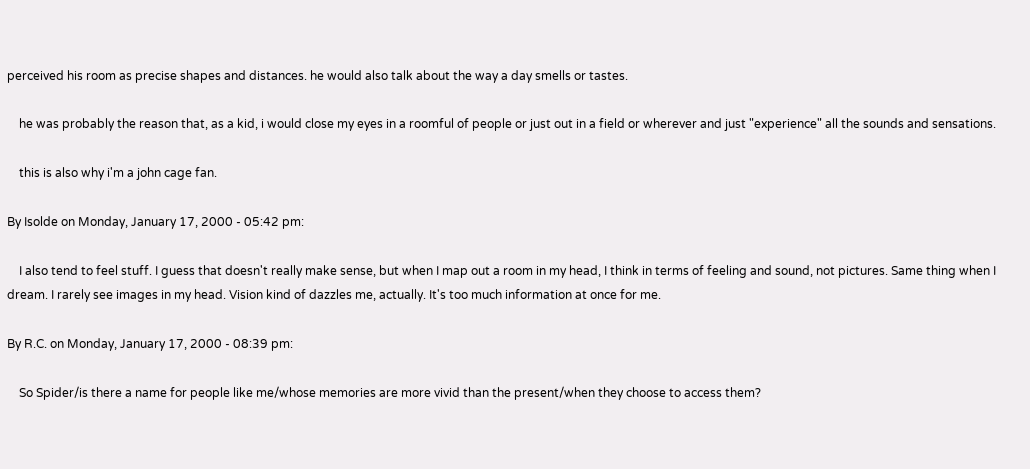perceived his room as precise shapes and distances. he would also talk about the way a day smells or tastes.

    he was probably the reason that, as a kid, i would close my eyes in a roomful of people or just out in a field or wherever and just "experience" all the sounds and sensations.

    this is also why i'm a john cage fan.

By Isolde on Monday, January 17, 2000 - 05:42 pm:

    I also tend to feel stuff. I guess that doesn't really make sense, but when I map out a room in my head, I think in terms of feeling and sound, not pictures. Same thing when I dream. I rarely see images in my head. Vision kind of dazzles me, actually. It's too much information at once for me.

By R.C. on Monday, January 17, 2000 - 08:39 pm:

    So Spider/is there a name for people like me/whose memories are more vivid than the present/when they choose to access them?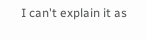I can't explain it as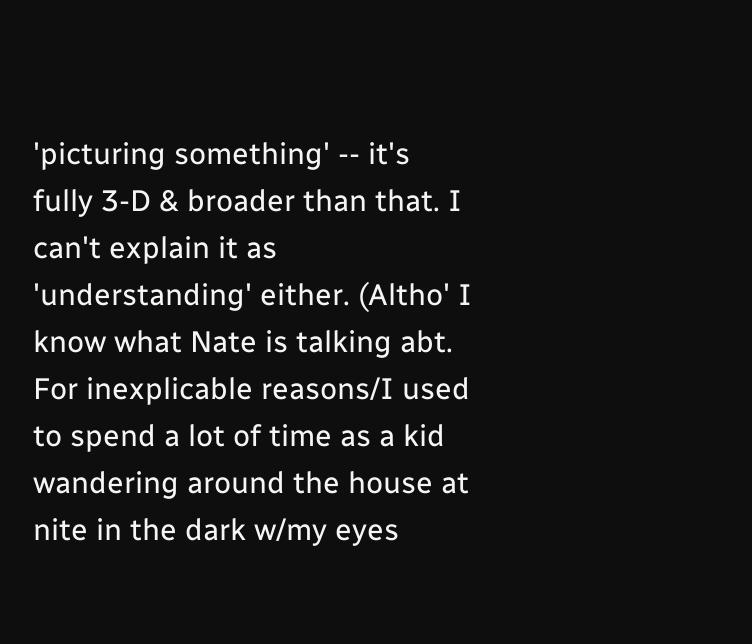'picturing something' -- it's fully 3-D & broader than that. I can't explain it as 'understanding' either. (Altho' I know what Nate is talking abt. For inexplicable reasons/I used to spend a lot of time as a kid wandering around the house at nite in the dark w/my eyes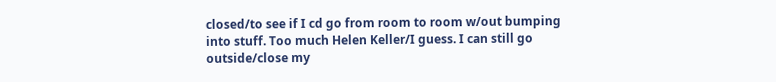closed/to see if I cd go from room to room w/out bumping into stuff. Too much Helen Keller/I guess. I can still go outside/close my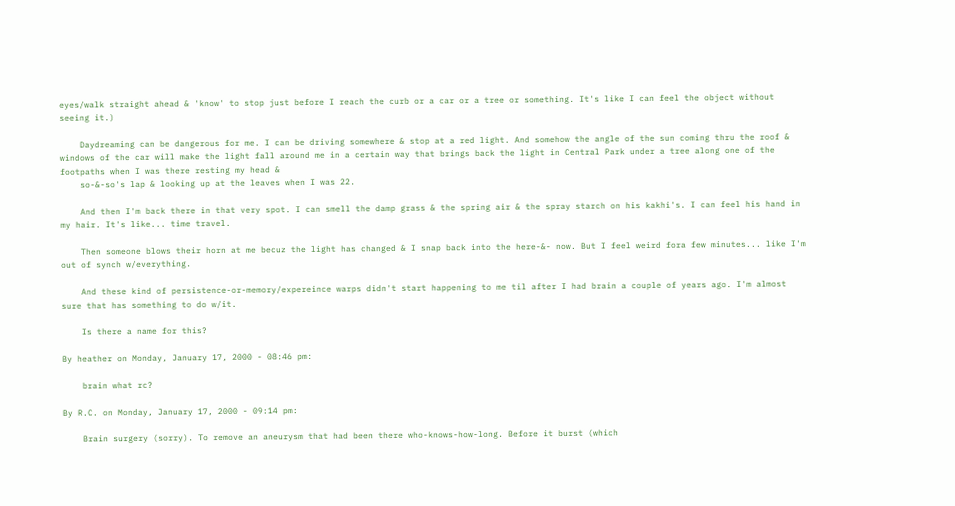eyes/walk straight ahead & 'know' to stop just before I reach the curb or a car or a tree or something. It's like I can feel the object without seeing it.)

    Daydreaming can be dangerous for me. I can be driving somewhere & stop at a red light. And somehow the angle of the sun coming thru the roof & windows of the car will make the light fall around me in a certain way that brings back the light in Central Park under a tree along one of the footpaths when I was there resting my head &
    so-&-so's lap & looking up at the leaves when I was 22.

    And then I'm back there in that very spot. I can smell the damp grass & the spring air & the spray starch on his kakhi's. I can feel his hand in my hair. It's like... time travel.

    Then someone blows their horn at me becuz the light has changed & I snap back into the here-&- now. But I feel weird fora few minutes... like I'm out of synch w/everything.

    And these kind of persistence-or-memory/expereince warps didn't start happening to me til after I had brain a couple of years ago. I'm almost sure that has something to do w/it.

    Is there a name for this?

By heather on Monday, January 17, 2000 - 08:46 pm:

    brain what rc?

By R.C. on Monday, January 17, 2000 - 09:14 pm:

    Brain surgery (sorry). To remove an aneurysm that had been there who-knows-how-long. Before it burst (which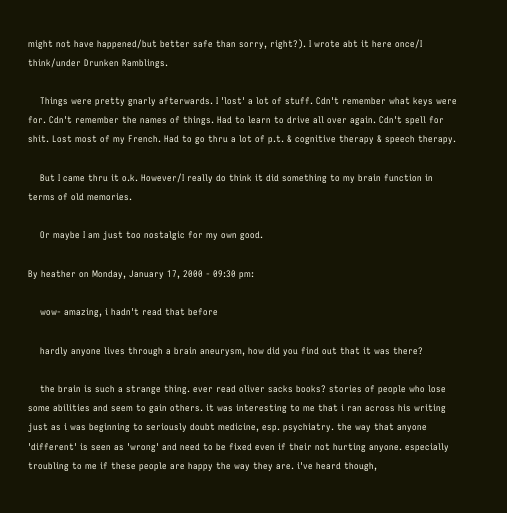might not have happened/but better safe than sorry, right?). I wrote abt it here once/I think/under Drunken Ramblings.

    Things were pretty gnarly afterwards. I 'lost' a lot of stuff. Cdn't remember what keys were for. Cdn't remember the names of things. Had to learn to drive all over again. Cdn't spell for shit. Lost most of my French. Had to go thru a lot of p.t. & cognitive therapy & speech therapy.

    But I came thru it o.k. However/I really do think it did something to my brain function in terms of old memories.

    Or maybe I am just too nostalgic for my own good.

By heather on Monday, January 17, 2000 - 09:30 pm:

    wow- amazing, i hadn't read that before

    hardly anyone lives through a brain aneurysm, how did you find out that it was there?

    the brain is such a strange thing. ever read oliver sacks books? stories of people who lose some abilities and seem to gain others. it was interesting to me that i ran across his writing just as i was beginning to seriously doubt medicine, esp. psychiatry. the way that anyone 'different' is seen as 'wrong' and need to be fixed even if their not hurting anyone. especially troubling to me if these people are happy the way they are. i've heard though,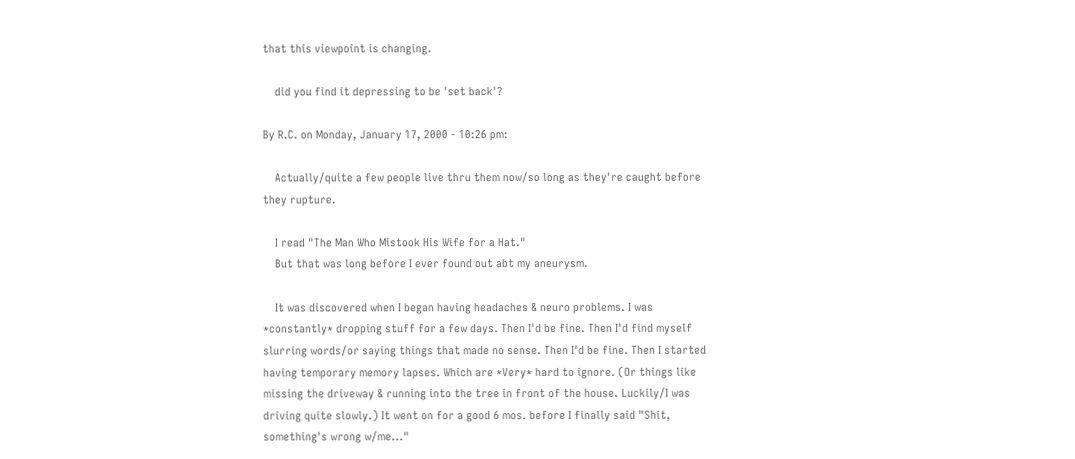that this viewpoint is changing.

    did you find it depressing to be 'set back'?

By R.C. on Monday, January 17, 2000 - 10:26 pm:

    Actually/quite a few people live thru them now/so long as they're caught before they rupture.

    I read "The Man Who Mistook His Wife for a Hat."
    But that was long before I ever found out abt my aneurysm.

    It was discovered when I began having headaches & neuro problems. I was *constantly* dropping stuff for a few days. Then I'd be fine. Then I'd find myself slurring words/or saying things that made no sense. Then I'd be fine. Then I started having temporary memory lapses. Which are *Very* hard to ignore. (Or things like missing the driveway & running into the tree in front of the house. Luckily/I was driving quite slowly.) It went on for a good 6 mos. before I finally said "Shit, something's wrong w/me..."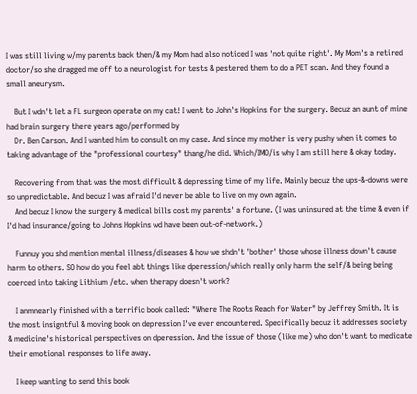I was still living w/my parents back then/& my Mom had also noticed I was 'not quite right'. My Mom's a retired doctor/so she dragged me off to a neurologist for tests & pestered them to do a PET scan. And they found a small aneurysm.

    But I wdn't let a FL surgeon operate on my cat! I went to John's Hopkins for the surgery. Becuz an aunt of mine had brain surgery there years ago/performed by
    Dr. Ben Carson. And I wanted him to consult on my case. And since my mother is very pushy when it comes to taking advantage of the "professional courtesy" thang/he did. Which/IMO/is why I am still here & okay today.

    Recovering from that was the most difficult & depressing time of my life. Mainly becuz the ups-&-downs were so unpredictable. And becuz I was afraid I'd never be able to live on my own again.
    And becuz I know the surgery & medical bills cost my parents' a fortune. (I was uninsured at the time & even if I'd had insurance/going to Johns Hopkins wd have been out-of-network.)

    Funnuy you shd mention mental illness/diseases & how we shdn't 'bother' those whose illness down't cause harm to others. SO how do you feel abt things like dperession/which really only harm the self/& being being coerced into taking Lithium /etc. when therapy doesn't work?

    I anmnearly finished with a terrific book called: "Where The Roots Reach for Water" by Jeffrey Smith. It is the most insigntful & moving book on depression I've ever encountered. Specifically becuz it addresses society & medicine's historical perspectives on dperession. And the issue of those (like me) who don't want to medicate their emotional responses to life away.

    I keep wanting to send this book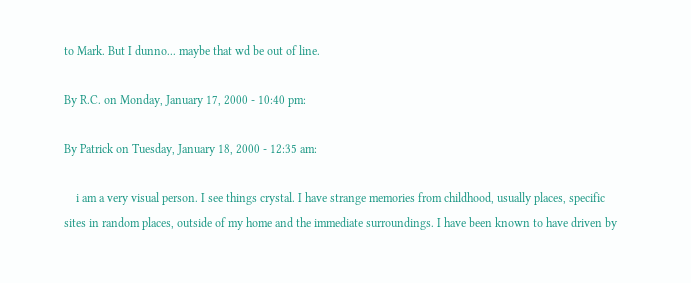to Mark. But I dunno... maybe that wd be out of line.

By R.C. on Monday, January 17, 2000 - 10:40 pm:

By Patrick on Tuesday, January 18, 2000 - 12:35 am:

    i am a very visual person. I see things crystal. I have strange memories from childhood, usually places, specific sites in random places, outside of my home and the immediate surroundings. I have been known to have driven by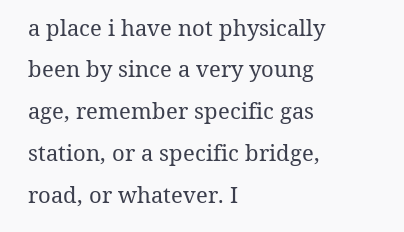a place i have not physically been by since a very young age, remember specific gas station, or a specific bridge, road, or whatever. I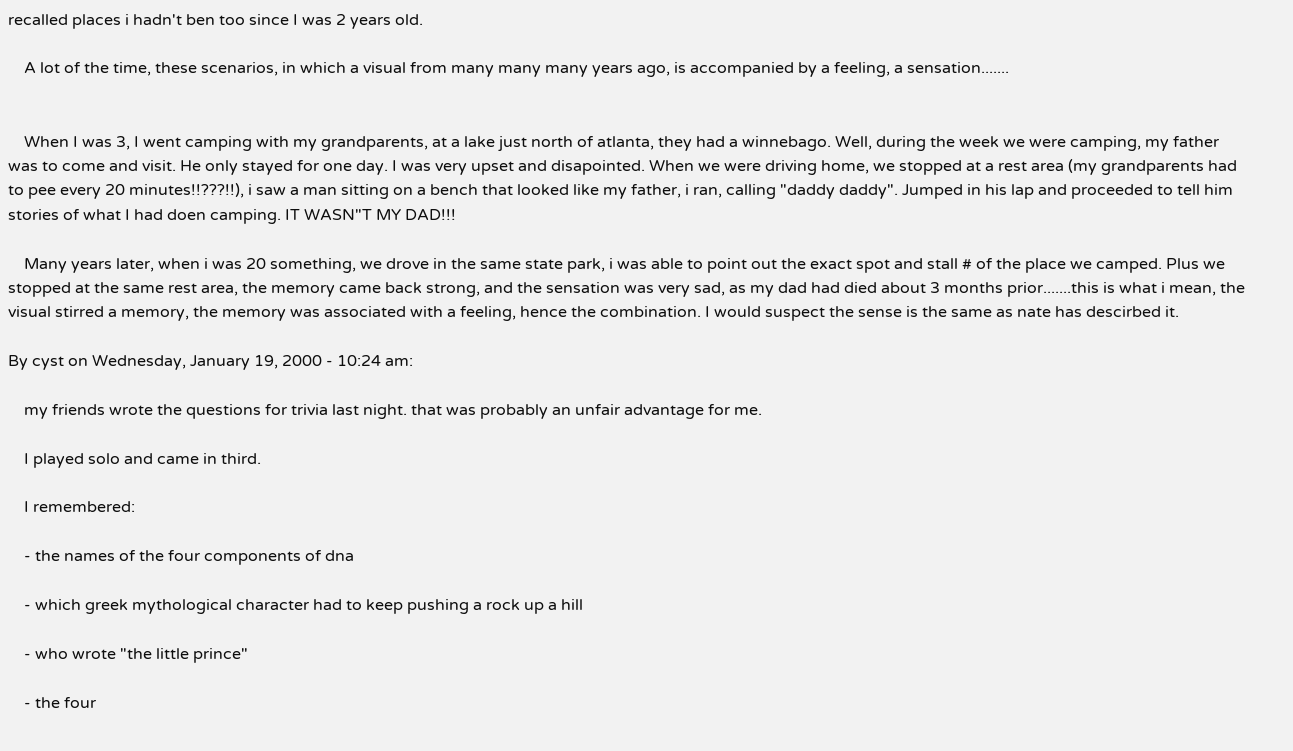recalled places i hadn't ben too since I was 2 years old.

    A lot of the time, these scenarios, in which a visual from many many many years ago, is accompanied by a feeling, a sensation.......


    When I was 3, I went camping with my grandparents, at a lake just north of atlanta, they had a winnebago. Well, during the week we were camping, my father was to come and visit. He only stayed for one day. I was very upset and disapointed. When we were driving home, we stopped at a rest area (my grandparents had to pee every 20 minutes!!???!!), i saw a man sitting on a bench that looked like my father, i ran, calling "daddy daddy". Jumped in his lap and proceeded to tell him stories of what I had doen camping. IT WASN"T MY DAD!!!

    Many years later, when i was 20 something, we drove in the same state park, i was able to point out the exact spot and stall # of the place we camped. Plus we stopped at the same rest area, the memory came back strong, and the sensation was very sad, as my dad had died about 3 months prior.......this is what i mean, the visual stirred a memory, the memory was associated with a feeling, hence the combination. I would suspect the sense is the same as nate has descirbed it.

By cyst on Wednesday, January 19, 2000 - 10:24 am:

    my friends wrote the questions for trivia last night. that was probably an unfair advantage for me.

    I played solo and came in third.

    I remembered:

    - the names of the four components of dna

    - which greek mythological character had to keep pushing a rock up a hill

    - who wrote "the little prince"

    - the four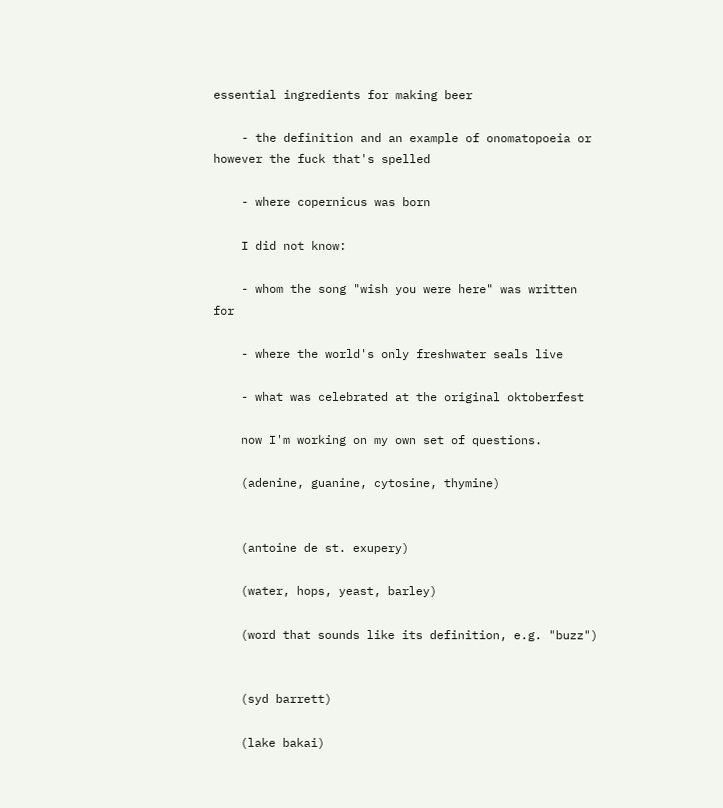essential ingredients for making beer

    - the definition and an example of onomatopoeia or however the fuck that's spelled

    - where copernicus was born

    I did not know:

    - whom the song "wish you were here" was written for

    - where the world's only freshwater seals live

    - what was celebrated at the original oktoberfest

    now I'm working on my own set of questions.

    (adenine, guanine, cytosine, thymine)


    (antoine de st. exupery)

    (water, hops, yeast, barley)

    (word that sounds like its definition, e.g. "buzz")


    (syd barrett)

    (lake bakai)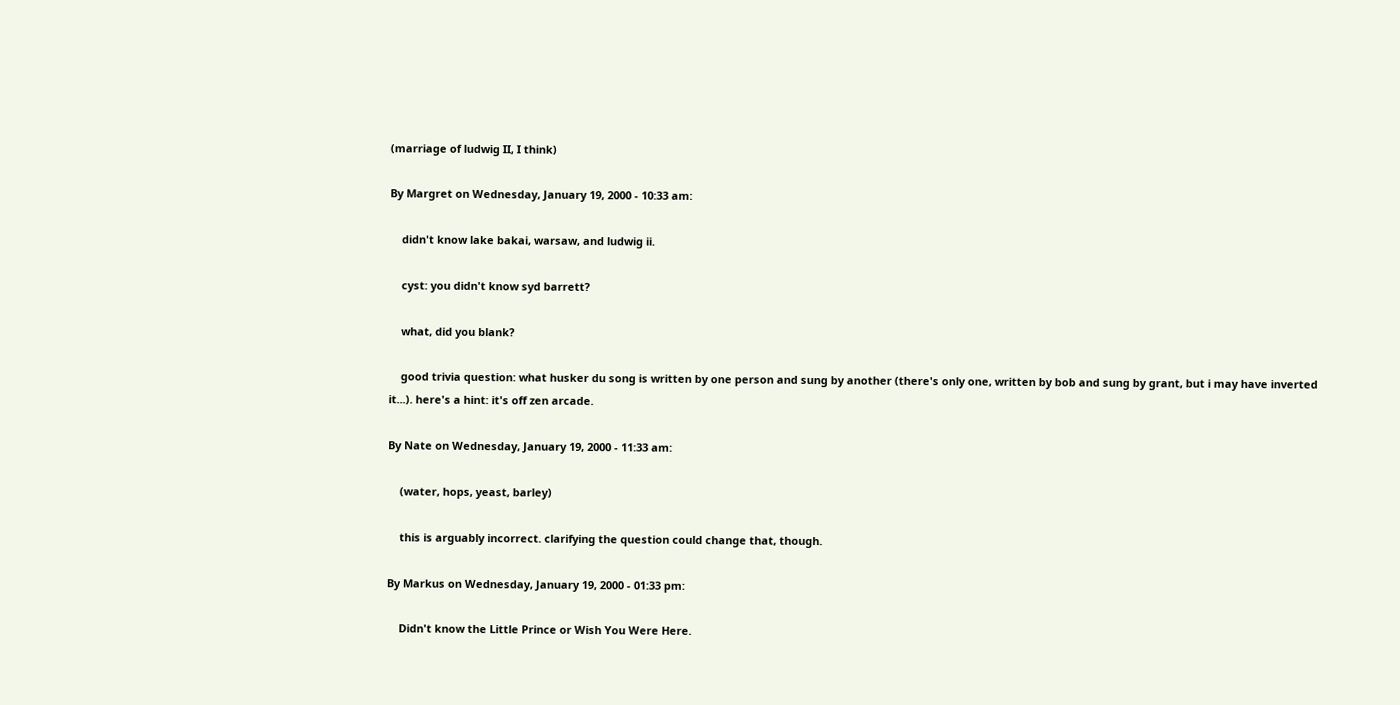(marriage of ludwig II, I think)

By Margret on Wednesday, January 19, 2000 - 10:33 am:

    didn't know lake bakai, warsaw, and ludwig ii.

    cyst: you didn't know syd barrett?

    what, did you blank?

    good trivia question: what husker du song is written by one person and sung by another (there's only one, written by bob and sung by grant, but i may have inverted it...). here's a hint: it's off zen arcade.

By Nate on Wednesday, January 19, 2000 - 11:33 am:

    (water, hops, yeast, barley)

    this is arguably incorrect. clarifying the question could change that, though.

By Markus on Wednesday, January 19, 2000 - 01:33 pm:

    Didn't know the Little Prince or Wish You Were Here.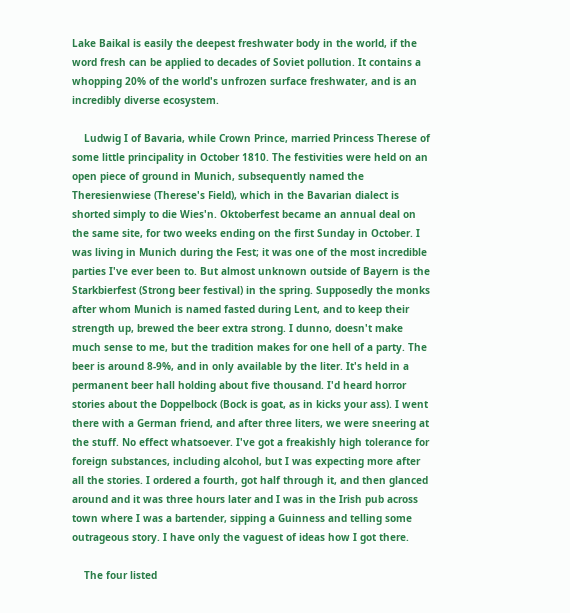Lake Baikal is easily the deepest freshwater body in the world, if the word fresh can be applied to decades of Soviet pollution. It contains a whopping 20% of the world's unfrozen surface freshwater, and is an incredibly diverse ecosystem.

    Ludwig I of Bavaria, while Crown Prince, married Princess Therese of some little principality in October 1810. The festivities were held on an open piece of ground in Munich, subsequently named the Theresienwiese (Therese's Field), which in the Bavarian dialect is shorted simply to die Wies'n. Oktoberfest became an annual deal on the same site, for two weeks ending on the first Sunday in October. I was living in Munich during the Fest; it was one of the most incredible parties I've ever been to. But almost unknown outside of Bayern is the Starkbierfest (Strong beer festival) in the spring. Supposedly the monks after whom Munich is named fasted during Lent, and to keep their strength up, brewed the beer extra strong. I dunno, doesn't make much sense to me, but the tradition makes for one hell of a party. The beer is around 8-9%, and in only available by the liter. It's held in a permanent beer hall holding about five thousand. I'd heard horror stories about the Doppelbock (Bock is goat, as in kicks your ass). I went there with a German friend, and after three liters, we were sneering at the stuff. No effect whatsoever. I've got a freakishly high tolerance for foreign substances, including alcohol, but I was expecting more after all the stories. I ordered a fourth, got half through it, and then glanced around and it was three hours later and I was in the Irish pub across town where I was a bartender, sipping a Guinness and telling some outrageous story. I have only the vaguest of ideas how I got there.

    The four listed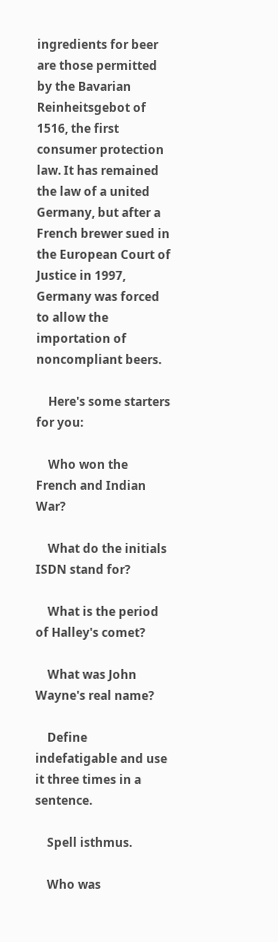ingredients for beer are those permitted by the Bavarian Reinheitsgebot of 1516, the first consumer protection law. It has remained the law of a united Germany, but after a French brewer sued in the European Court of Justice in 1997, Germany was forced to allow the importation of noncompliant beers.

    Here's some starters for you:

    Who won the French and Indian War?

    What do the initials ISDN stand for?

    What is the period of Halley's comet?

    What was John Wayne's real name?

    Define indefatigable and use it three times in a sentence.

    Spell isthmus.

    Who was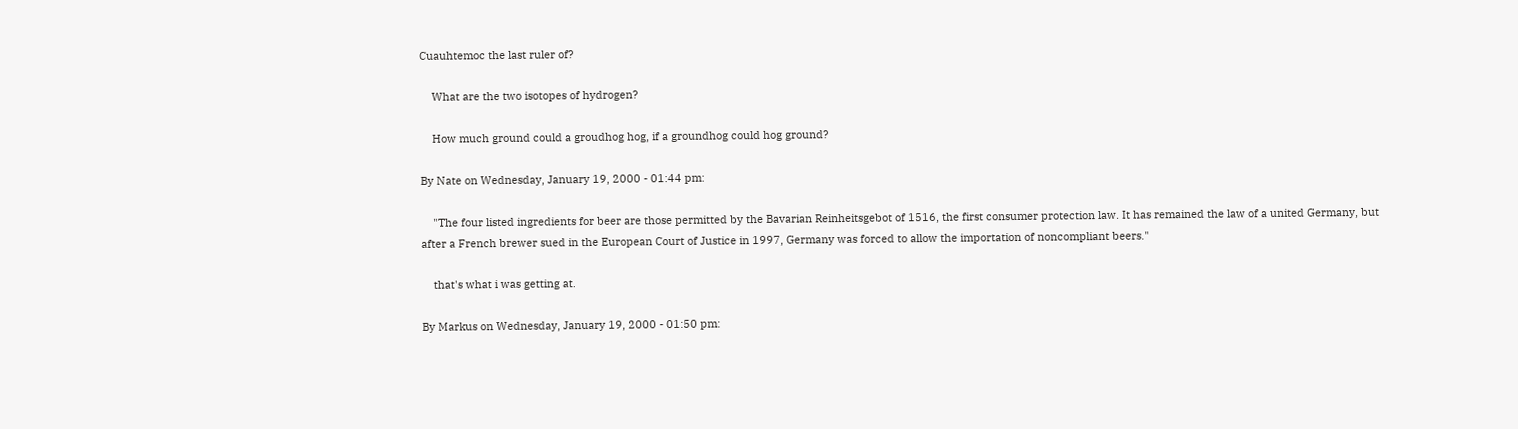Cuauhtemoc the last ruler of?

    What are the two isotopes of hydrogen?

    How much ground could a groudhog hog, if a groundhog could hog ground?

By Nate on Wednesday, January 19, 2000 - 01:44 pm:

    "The four listed ingredients for beer are those permitted by the Bavarian Reinheitsgebot of 1516, the first consumer protection law. It has remained the law of a united Germany, but after a French brewer sued in the European Court of Justice in 1997, Germany was forced to allow the importation of noncompliant beers."

    that's what i was getting at.

By Markus on Wednesday, January 19, 2000 - 01:50 pm: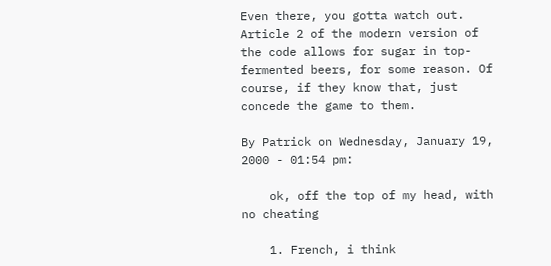Even there, you gotta watch out. Article 2 of the modern version of the code allows for sugar in top-fermented beers, for some reason. Of course, if they know that, just concede the game to them.

By Patrick on Wednesday, January 19, 2000 - 01:54 pm:

    ok, off the top of my head, with no cheating

    1. French, i think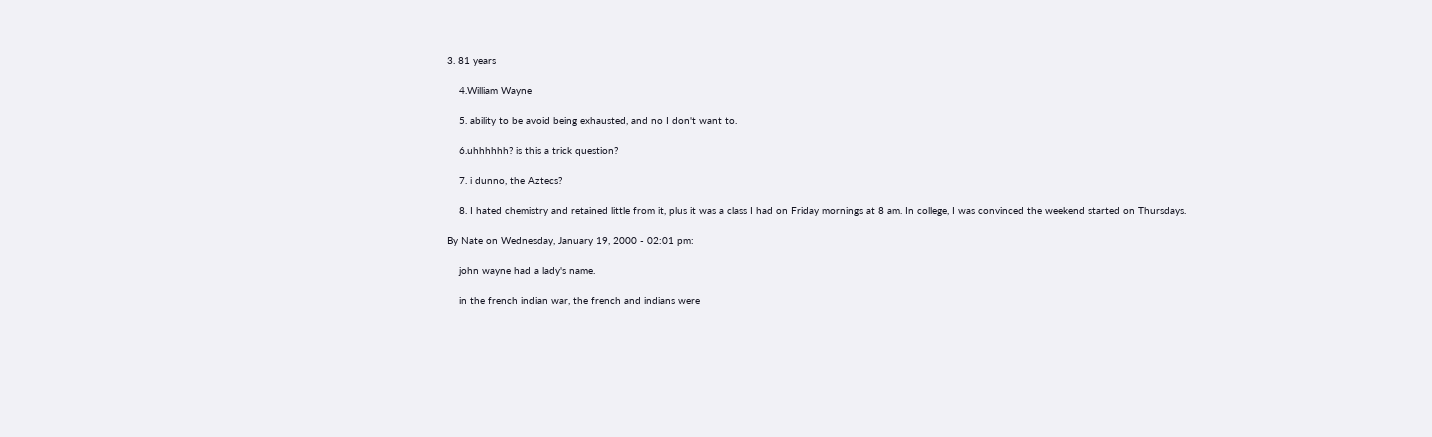3. 81 years

    4.William Wayne

    5. ability to be avoid being exhausted, and no I don't want to.

    6.uhhhhhh? is this a trick question?

    7. i dunno, the Aztecs?

    8. I hated chemistry and retained little from it, plus it was a class I had on Friday mornings at 8 am. In college, I was convinced the weekend started on Thursdays.

By Nate on Wednesday, January 19, 2000 - 02:01 pm:

    john wayne had a lady's name.

    in the french indian war, the french and indians were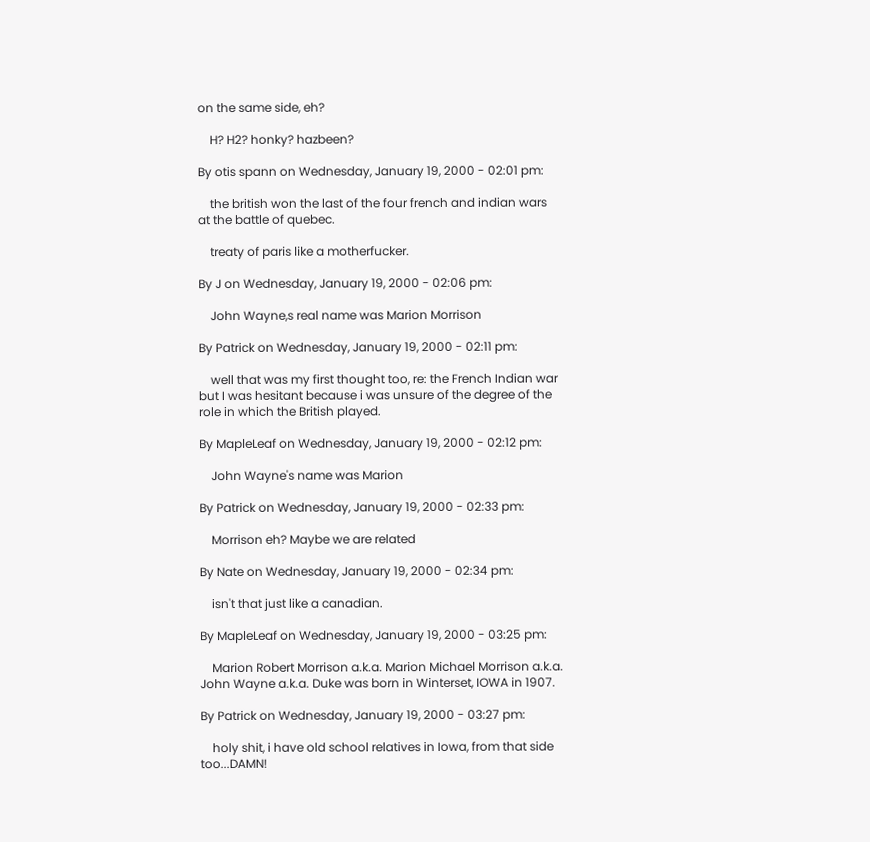on the same side, eh?

    H? H2? honky? hazbeen?

By otis spann on Wednesday, January 19, 2000 - 02:01 pm:

    the british won the last of the four french and indian wars at the battle of quebec.

    treaty of paris like a motherfucker.

By J on Wednesday, January 19, 2000 - 02:06 pm:

    John Wayne,s real name was Marion Morrison

By Patrick on Wednesday, January 19, 2000 - 02:11 pm:

    well that was my first thought too, re: the French Indian war but I was hesitant because i was unsure of the degree of the role in which the British played.

By MapleLeaf on Wednesday, January 19, 2000 - 02:12 pm:

    John Wayne's name was Marion

By Patrick on Wednesday, January 19, 2000 - 02:33 pm:

    Morrison eh? Maybe we are related

By Nate on Wednesday, January 19, 2000 - 02:34 pm:

    isn't that just like a canadian.

By MapleLeaf on Wednesday, January 19, 2000 - 03:25 pm:

    Marion Robert Morrison a.k.a. Marion Michael Morrison a.k.a. John Wayne a.k.a. Duke was born in Winterset, IOWA in 1907.

By Patrick on Wednesday, January 19, 2000 - 03:27 pm:

    holy shit, i have old school relatives in Iowa, from that side too...DAMN!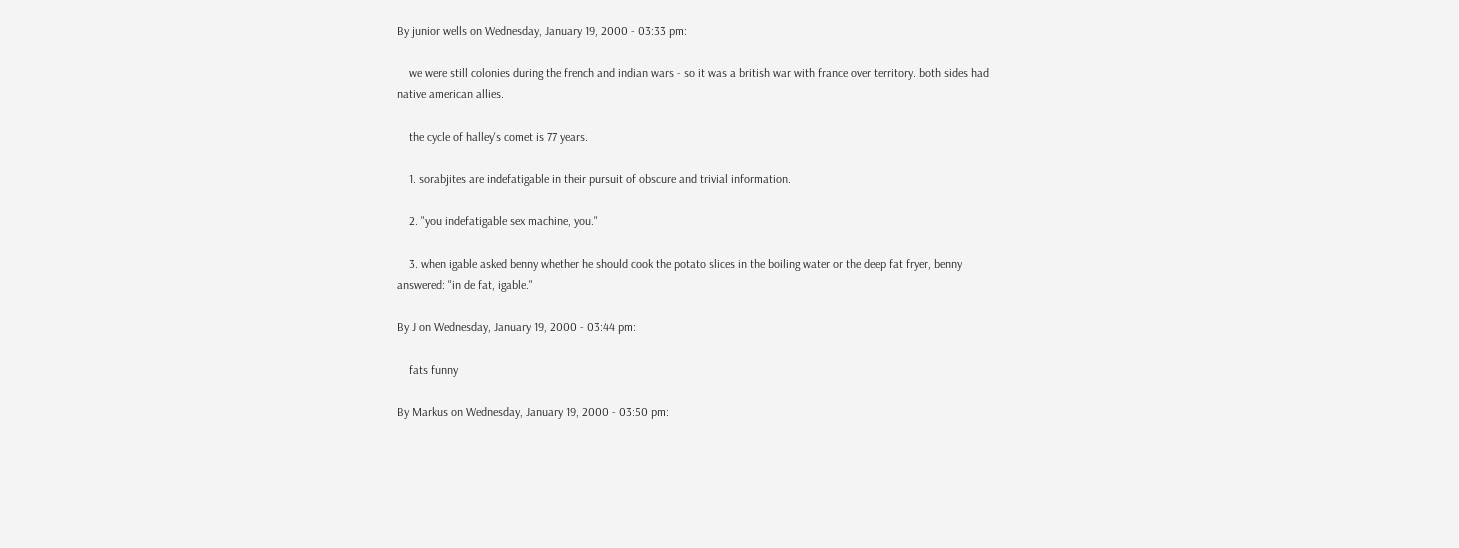By junior wells on Wednesday, January 19, 2000 - 03:33 pm:

    we were still colonies during the french and indian wars - so it was a british war with france over territory. both sides had native american allies.

    the cycle of halley's comet is 77 years.

    1. sorabjites are indefatigable in their pursuit of obscure and trivial information.

    2. "you indefatigable sex machine, you."

    3. when igable asked benny whether he should cook the potato slices in the boiling water or the deep fat fryer, benny answered: "in de fat, igable."

By J on Wednesday, January 19, 2000 - 03:44 pm:

    fats funny

By Markus on Wednesday, January 19, 2000 - 03:50 pm: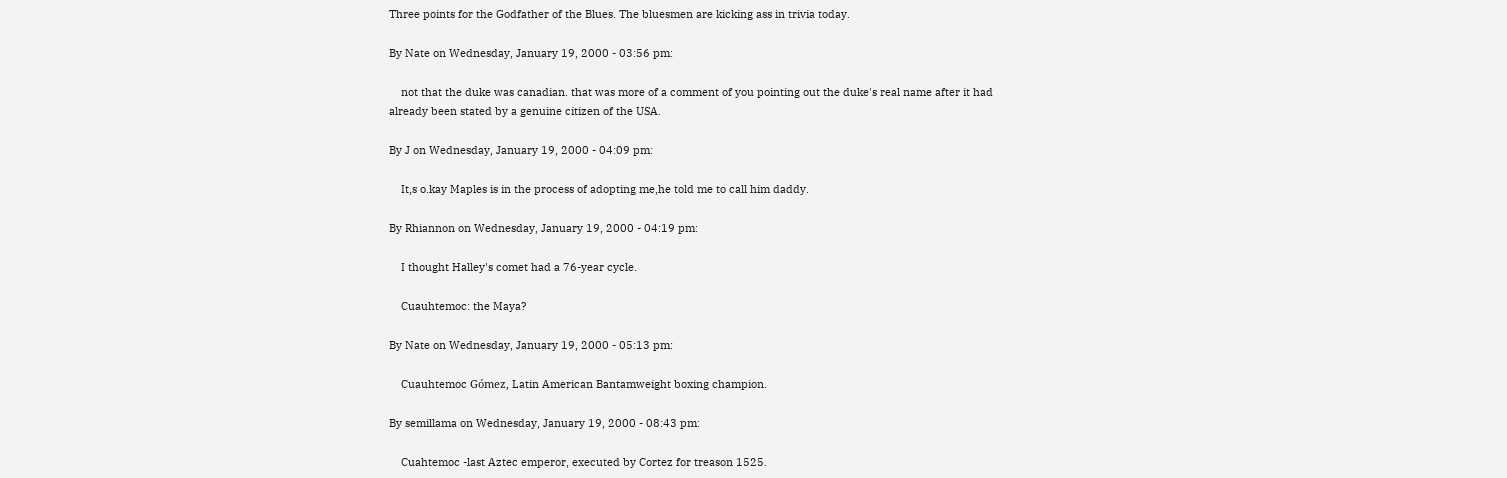Three points for the Godfather of the Blues. The bluesmen are kicking ass in trivia today.

By Nate on Wednesday, January 19, 2000 - 03:56 pm:

    not that the duke was canadian. that was more of a comment of you pointing out the duke's real name after it had already been stated by a genuine citizen of the USA.

By J on Wednesday, January 19, 2000 - 04:09 pm:

    It,s o.kay Maples is in the process of adopting me,he told me to call him daddy.

By Rhiannon on Wednesday, January 19, 2000 - 04:19 pm:

    I thought Halley's comet had a 76-year cycle.

    Cuauhtemoc: the Maya?

By Nate on Wednesday, January 19, 2000 - 05:13 pm:

    Cuauhtemoc Gómez, Latin American Bantamweight boxing champion.

By semillama on Wednesday, January 19, 2000 - 08:43 pm:

    Cuahtemoc -last Aztec emperor, executed by Cortez for treason 1525.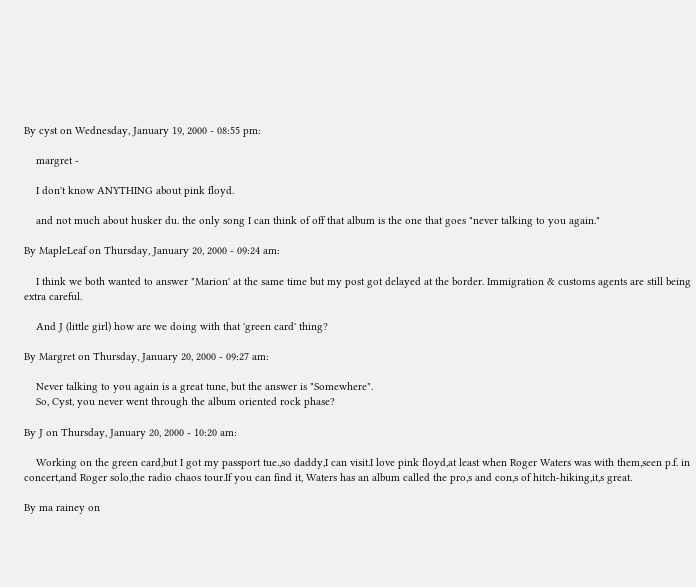By cyst on Wednesday, January 19, 2000 - 08:55 pm:

    margret -

    I don't know ANYTHING about pink floyd.

    and not much about husker du. the only song I can think of off that album is the one that goes "never talking to you again."

By MapleLeaf on Thursday, January 20, 2000 - 09:24 am:

    I think we both wanted to answer "Marion' at the same time but my post got delayed at the border. Immigration & customs agents are still being extra careful.

    And J (little girl) how are we doing with that 'green card' thing?

By Margret on Thursday, January 20, 2000 - 09:27 am:

    Never talking to you again is a great tune, but the answer is "Somewhere".
    So, Cyst, you never went through the album oriented rock phase?

By J on Thursday, January 20, 2000 - 10:20 am:

    Working on the green card,but I got my passport tue.,so daddy,I can visit.I love pink floyd,at least when Roger Waters was with them,seen p.f. in concert,and Roger solo,the radio chaos tour.If you can find it, Waters has an album called the pro,s and con,s of hitch-hiking,it,s great.

By ma rainey on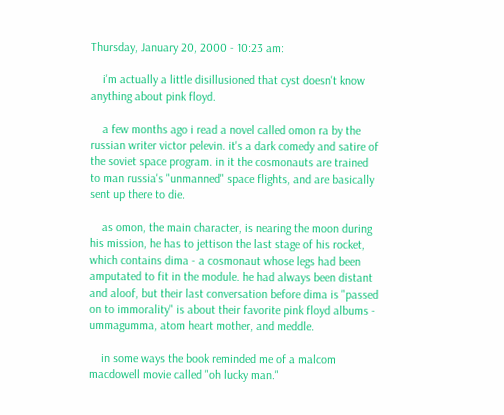Thursday, January 20, 2000 - 10:23 am:

    i'm actually a little disillusioned that cyst doesn't know anything about pink floyd.

    a few months ago i read a novel called omon ra by the russian writer victor pelevin. it's a dark comedy and satire of the soviet space program. in it the cosmonauts are trained to man russia's "unmanned" space flights, and are basically sent up there to die.

    as omon, the main character, is nearing the moon during his mission, he has to jettison the last stage of his rocket, which contains dima - a cosmonaut whose legs had been amputated to fit in the module. he had always been distant and aloof, but their last conversation before dima is "passed on to immorality" is about their favorite pink floyd albums - ummagumma, atom heart mother, and meddle.

    in some ways the book reminded me of a malcom macdowell movie called "oh lucky man."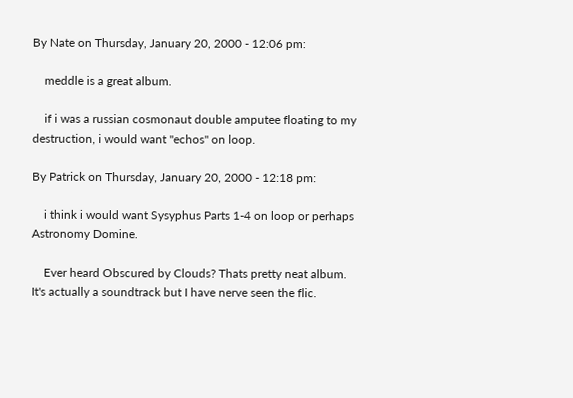By Nate on Thursday, January 20, 2000 - 12:06 pm:

    meddle is a great album.

    if i was a russian cosmonaut double amputee floating to my destruction, i would want "echos" on loop.

By Patrick on Thursday, January 20, 2000 - 12:18 pm:

    i think i would want Sysyphus Parts 1-4 on loop or perhaps Astronomy Domine.

    Ever heard Obscured by Clouds? Thats pretty neat album. It's actually a soundtrack but I have nerve seen the flic.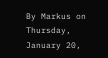By Markus on Thursday, January 20,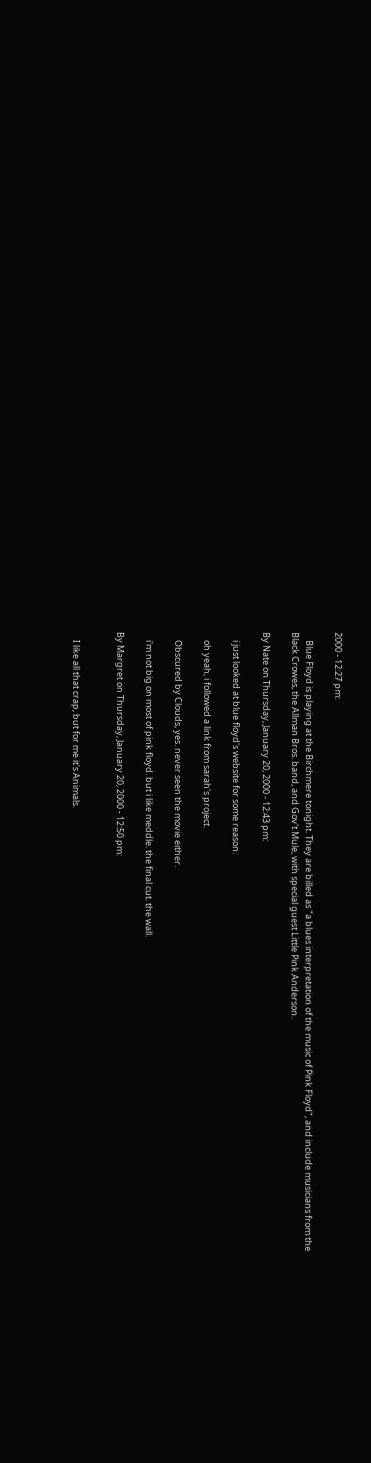2000 - 12:27 pm:

    Blue Floyd is playing at the Birchmere tonight. They are billed as "a blues interpretation of the music of Pink Floyd", and include musicians from the Black Crowes, the Allman Bros. band, and Gov't Mule, with special guest Little Pink Anderson.

By Nate on Thursday, January 20, 2000 - 12:43 pm:

    i just looked at blue floyd's website for some reason.

    oh yeah, i followed a link from sarah's project.

    Obscured by Clouds, yes. never seen the movie either.

    i'm not big on most of pink floyd. but i like meddle. the final cut. the wall.

By Margret on Thursday, January 20, 2000 - 12:50 pm:


    I like all that crap, but for me it's Animals.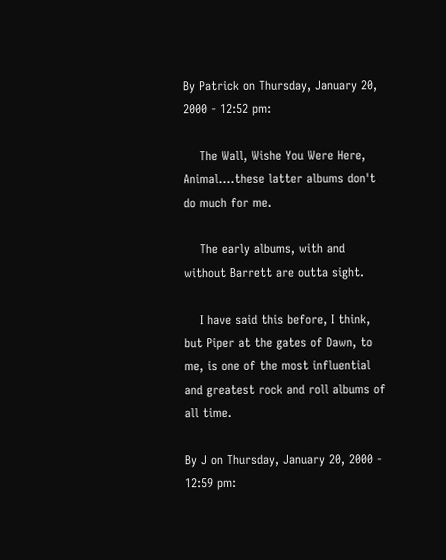By Patrick on Thursday, January 20, 2000 - 12:52 pm:

    The Wall, Wishe You Were Here, Animal....these latter albums don't do much for me.

    The early albums, with and without Barrett are outta sight.

    I have said this before, I think, but Piper at the gates of Dawn, to me, is one of the most influential and greatest rock and roll albums of all time.

By J on Thursday, January 20, 2000 - 12:59 pm: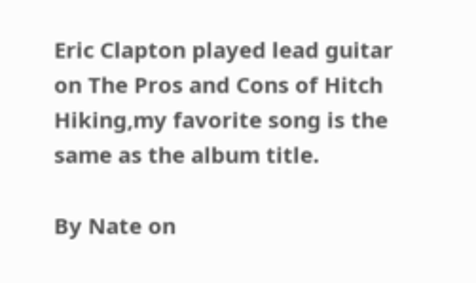Eric Clapton played lead guitar on The Pros and Cons of Hitch Hiking,my favorite song is the same as the album title.

By Nate on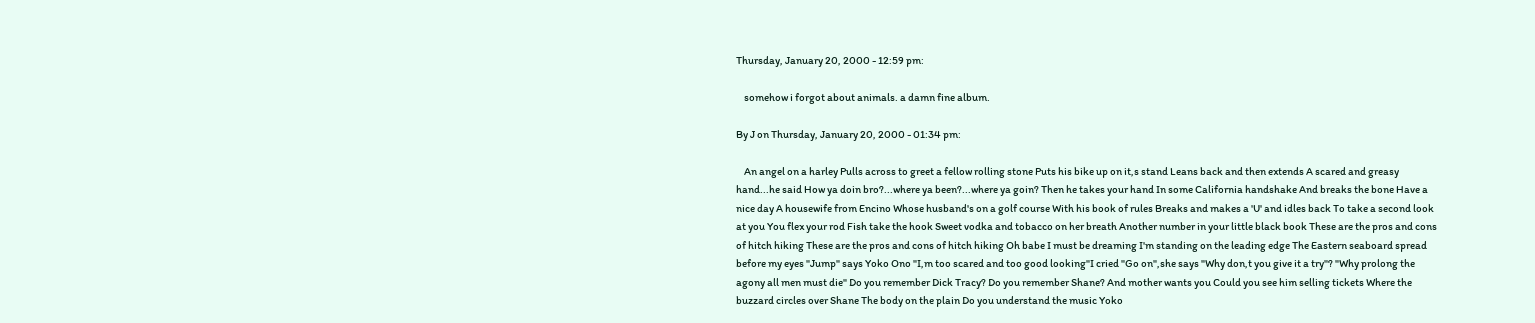Thursday, January 20, 2000 - 12:59 pm:

    somehow i forgot about animals. a damn fine album.

By J on Thursday, January 20, 2000 - 01:34 pm:

    An angel on a harley Pulls across to greet a fellow rolling stone Puts his bike up on it,s stand Leans back and then extends A scared and greasy hand...he said How ya doin bro?...where ya been?...where ya goin? Then he takes your hand In some California handshake And breaks the bone Have a nice day A housewife from Encino Whose husband's on a golf course With his book of rules Breaks and makes a 'U' and idles back To take a second look at you You flex your rod Fish take the hook Sweet vodka and tobacco on her breath Another number in your little black book These are the pros and cons of hitch hiking These are the pros and cons of hitch hiking Oh babe I must be dreaming I'm standing on the leading edge The Eastern seaboard spread before my eyes "Jump" says Yoko Ono "I,m too scared and too good looking"I cried "Go on",she says "Why don,t you give it a try"? "Why prolong the agony all men must die" Do you remember Dick Tracy? Do you remember Shane? And mother wants you Could you see him selling tickets Where the buzzard circles over Shane The body on the plain Do you understand the music Yoko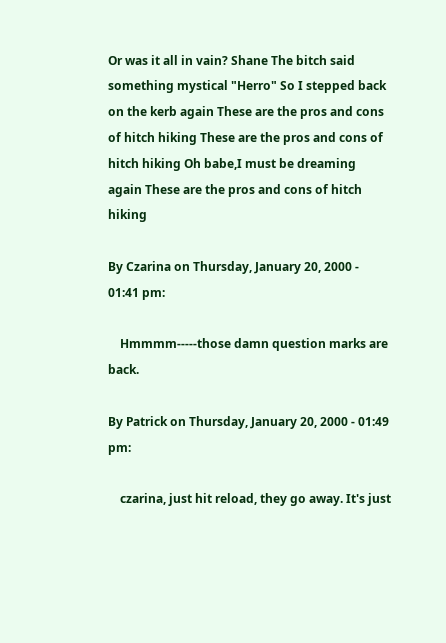Or was it all in vain? Shane The bitch said something mystical "Herro" So I stepped back on the kerb again These are the pros and cons of hitch hiking These are the pros and cons of hitch hiking Oh babe,I must be dreaming again These are the pros and cons of hitch hiking

By Czarina on Thursday, January 20, 2000 - 01:41 pm:

    Hmmmm-----those damn question marks are back.

By Patrick on Thursday, January 20, 2000 - 01:49 pm:

    czarina, just hit reload, they go away. It's just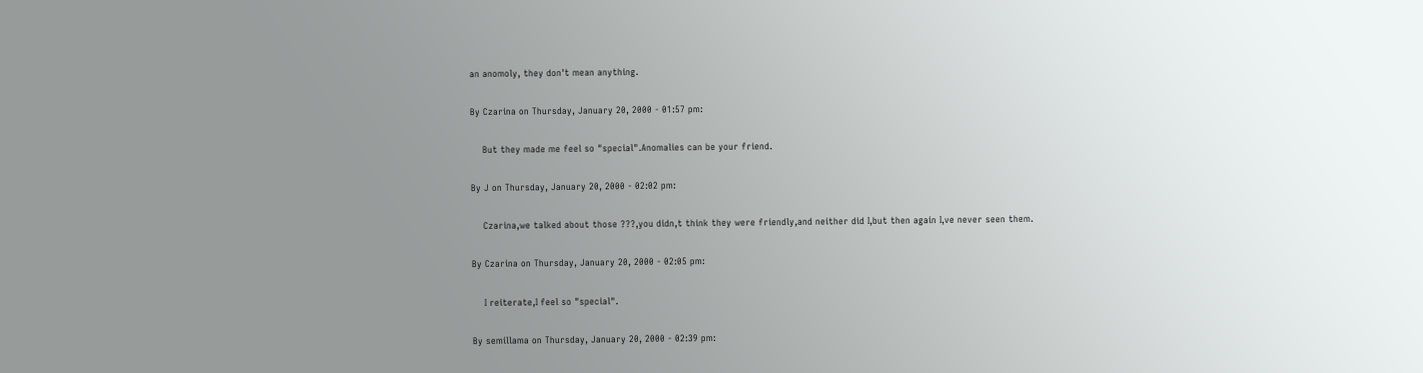an anomoly, they don't mean anything.

By Czarina on Thursday, January 20, 2000 - 01:57 pm:

    But they made me feel so "special".Anomalies can be your friend.

By J on Thursday, January 20, 2000 - 02:02 pm:

    Czarina,we talked about those ???,you didn,t think they were friendly,and neither did I,but then again I,ve never seen them.

By Czarina on Thursday, January 20, 2000 - 02:05 pm:

    I reiterate,I feel so "special".

By semillama on Thursday, January 20, 2000 - 02:39 pm: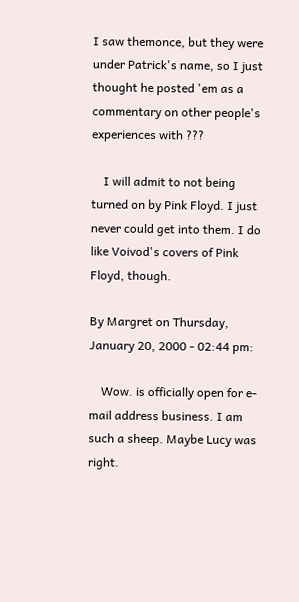I saw themonce, but they were under Patrick's name, so I just thought he posted 'em as a commentary on other people's experiences with ???

    I will admit to not being turned on by Pink Floyd. I just never could get into them. I do like Voivod's covers of Pink Floyd, though.

By Margret on Thursday, January 20, 2000 - 02:44 pm:

    Wow. is officially open for e-mail address business. I am such a sheep. Maybe Lucy was right.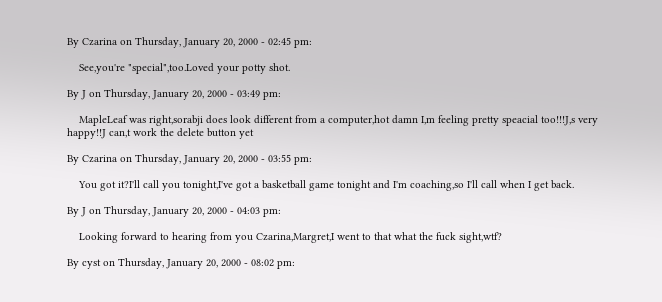By Czarina on Thursday, January 20, 2000 - 02:45 pm:

    See,you're "special",too.Loved your potty shot.

By J on Thursday, January 20, 2000 - 03:49 pm:

    MapleLeaf was right,sorabji does look different from a computer,hot damn I,m feeling pretty speacial too!!!J,s very happy!!J can,t work the delete button yet

By Czarina on Thursday, January 20, 2000 - 03:55 pm:

    You got it?I'll call you tonight,I've got a basketball game tonight and I'm coaching,so I'll call when I get back.

By J on Thursday, January 20, 2000 - 04:03 pm:

    Looking forward to hearing from you Czarina,Margret,I went to that what the fuck sight,wtf?

By cyst on Thursday, January 20, 2000 - 08:02 pm: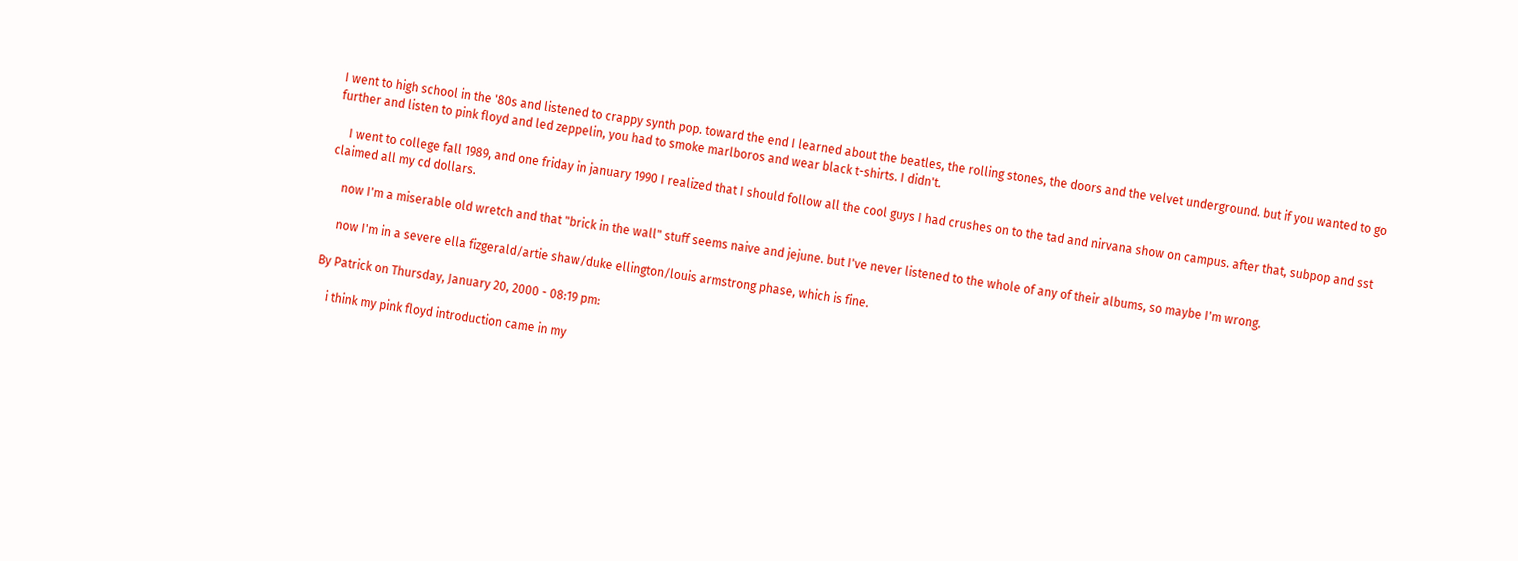I went to high school in the '80s and listened to crappy synth pop. toward the end I learned about the beatles, the rolling stones, the doors and the velvet underground. but if you wanted to go further and listen to pink floyd and led zeppelin, you had to smoke marlboros and wear black t-shirts. I didn't.

    I went to college fall 1989, and one friday in january 1990 I realized that I should follow all the cool guys I had crushes on to the tad and nirvana show on campus. after that, subpop and sst claimed all my cd dollars.

    now I'm a miserable old wretch and that "brick in the wall" stuff seems naive and jejune. but I've never listened to the whole of any of their albums, so maybe I'm wrong.

    now I'm in a severe ella fizgerald/artie shaw/duke ellington/louis armstrong phase, which is fine.

By Patrick on Thursday, January 20, 2000 - 08:19 pm:

    i think my pink floyd introduction came in my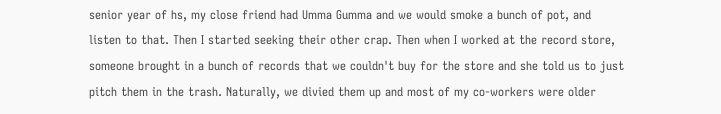senior year of hs, my close friend had Umma Gumma and we would smoke a bunch of pot, and listen to that. Then I started seeking their other crap. Then when I worked at the record store, someone brought in a bunch of records that we couldn't buy for the store and she told us to just pitch them in the trash. Naturally, we divied them up and most of my co-workers were older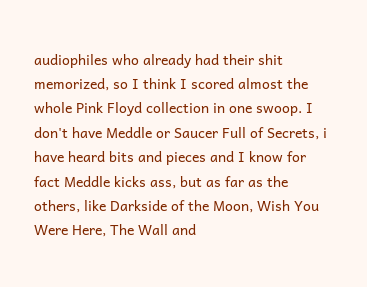audiophiles who already had their shit memorized, so I think I scored almost the whole Pink Floyd collection in one swoop. I don't have Meddle or Saucer Full of Secrets, i have heard bits and pieces and I know for fact Meddle kicks ass, but as far as the others, like Darkside of the Moon, Wish You Were Here, The Wall and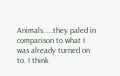Animals.....they paled in comparison to what I was already turned on to. I think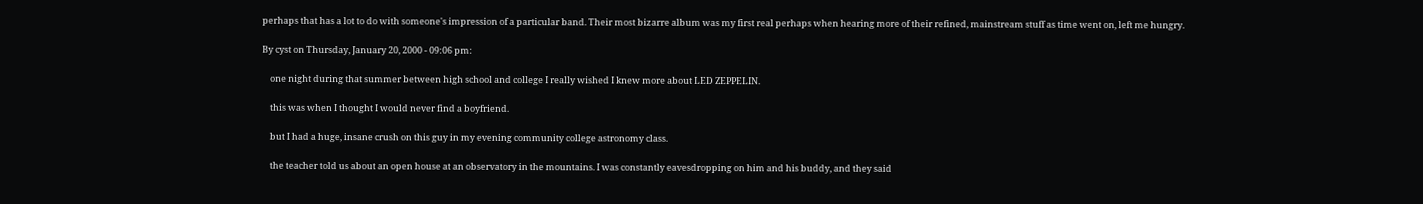perhaps that has a lot to do with someone's impression of a particular band. Their most bizarre album was my first real perhaps when hearing more of their refined, mainstream stuff as time went on, left me hungry.

By cyst on Thursday, January 20, 2000 - 09:06 pm:

    one night during that summer between high school and college I really wished I knew more about LED ZEPPELIN.

    this was when I thought I would never find a boyfriend.

    but I had a huge, insane crush on this guy in my evening community college astronomy class.

    the teacher told us about an open house at an observatory in the mountains. I was constantly eavesdropping on him and his buddy, and they said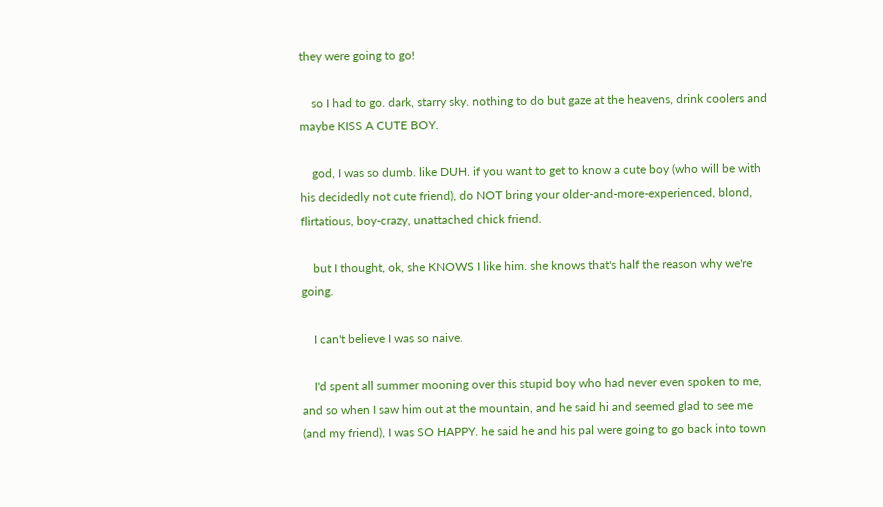they were going to go!

    so I had to go. dark, starry sky. nothing to do but gaze at the heavens, drink coolers and maybe KISS A CUTE BOY.

    god, I was so dumb. like DUH. if you want to get to know a cute boy (who will be with his decidedly not cute friend), do NOT bring your older-and-more-experienced, blond, flirtatious, boy-crazy, unattached chick friend.

    but I thought, ok, she KNOWS I like him. she knows that's half the reason why we're going.

    I can't believe I was so naive.

    I'd spent all summer mooning over this stupid boy who had never even spoken to me, and so when I saw him out at the mountain, and he said hi and seemed glad to see me (and my friend), I was SO HAPPY. he said he and his pal were going to go back into town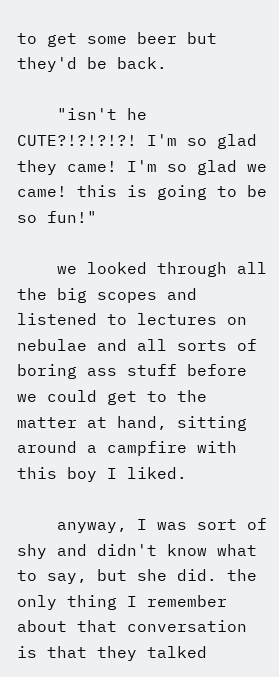to get some beer but they'd be back.

    "isn't he CUTE?!?!?!?! I'm so glad they came! I'm so glad we came! this is going to be so fun!"

    we looked through all the big scopes and listened to lectures on nebulae and all sorts of boring ass stuff before we could get to the matter at hand, sitting around a campfire with this boy I liked.

    anyway, I was sort of shy and didn't know what to say, but she did. the only thing I remember about that conversation is that they talked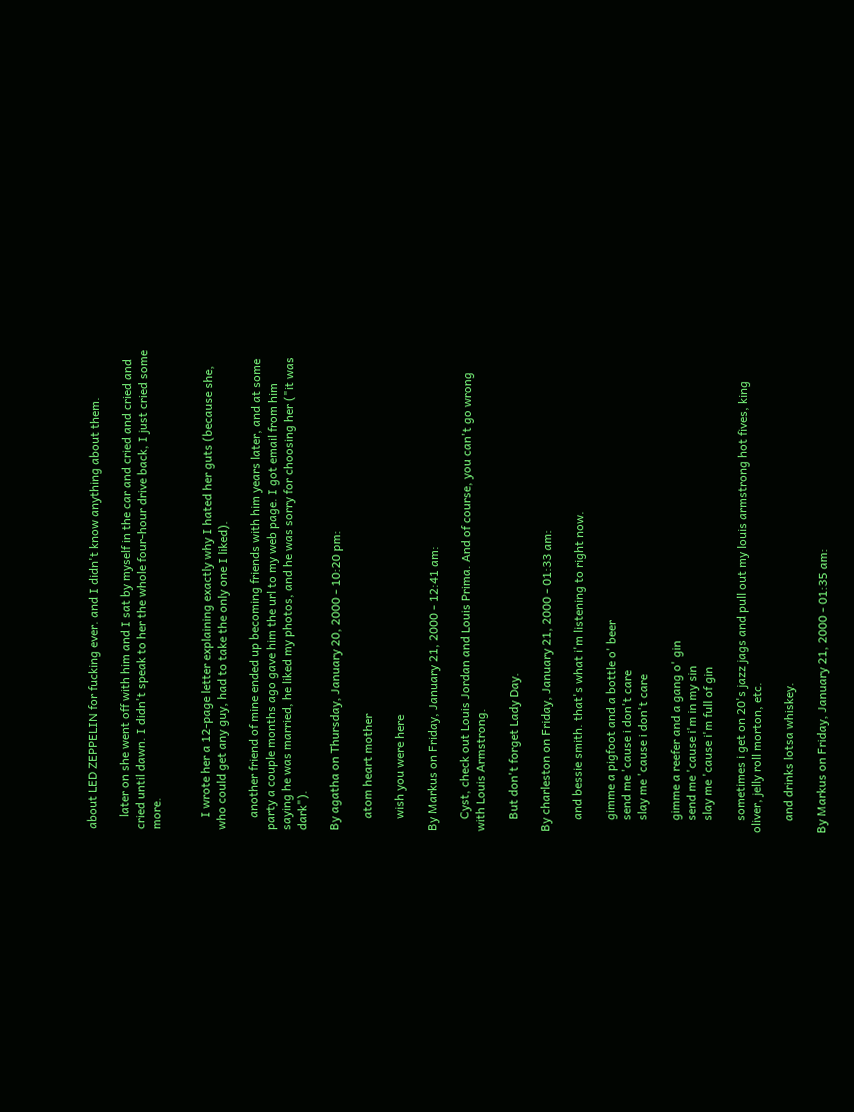about LED ZEPPELIN for fucking ever. and I didn't know anything about them.

    later on she went off with him and I sat by myself in the car and cried and cried and cried until dawn. I didn't speak to her the whole four-hour drive back, I just cried some more.


    I wrote her a 12-page letter explaining exactly why I hated her guts (because she, who could get any guy, had to take the only one I liked).

    another friend of mine ended up becoming friends with him years later, and at some party a couple months ago gave him the url to my web page. I got email from him saying he was married, he liked my photos, and he was sorry for choosing her ("it was dark").

By agatha on Thursday, January 20, 2000 - 10:20 pm:

    atom heart mother

    wish you were here

By Markus on Friday, January 21, 2000 - 12:41 am:

    Cyst, check out Louis Jordan and Louis Prima. And of course, you can't go wrong with Louis Armstrong.

    But don't forget Lady Day.

By charleston on Friday, January 21, 2000 - 01:33 am:

    and bessie smith. that's what i'm listening to right now.

    gimme a pigfoot and a bottle o' beer
    send me 'cause i don't care
    slay me 'cause i don't care

    gimme a reefer and a gang o' gin
    send me 'cause i'm in my sin
    slay me 'cause i'm full of gin

    sometimes i get on 20's jazz jags and pull out my louis armstrong hot fives, king oliver, jelly roll morton, etc.

    and drinks lotsa whiskey.

By Markus on Friday, January 21, 2000 - 01:35 am: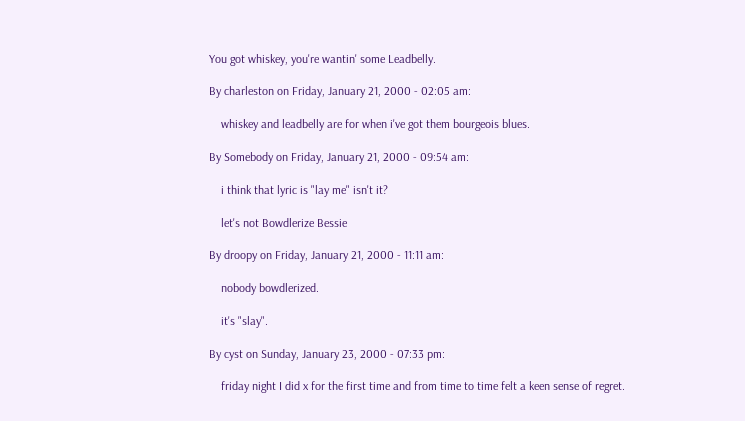You got whiskey, you're wantin' some Leadbelly.

By charleston on Friday, January 21, 2000 - 02:05 am:

    whiskey and leadbelly are for when i've got them bourgeois blues.

By Somebody on Friday, January 21, 2000 - 09:54 am:

    i think that lyric is "lay me" isn't it?

    let's not Bowdlerize Bessie

By droopy on Friday, January 21, 2000 - 11:11 am:

    nobody bowdlerized.

    it's "slay".

By cyst on Sunday, January 23, 2000 - 07:33 pm:

    friday night I did x for the first time and from time to time felt a keen sense of regret.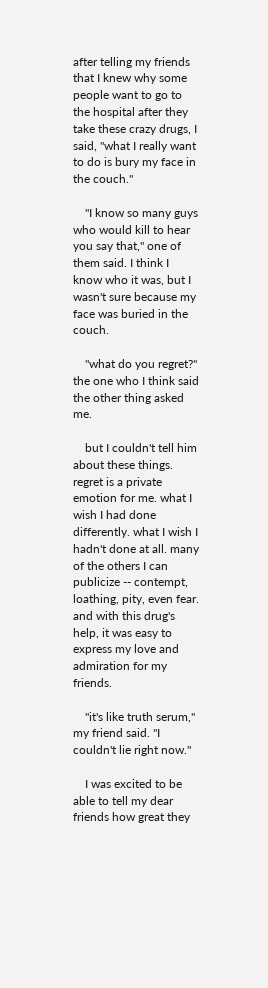after telling my friends that I knew why some people want to go to the hospital after they take these crazy drugs, I said, "what I really want to do is bury my face in the couch."

    "I know so many guys who would kill to hear you say that," one of them said. I think I know who it was, but I wasn't sure because my face was buried in the couch.

    "what do you regret?" the one who I think said the other thing asked me.

    but I couldn't tell him about these things. regret is a private emotion for me. what I wish I had done differently. what I wish I hadn't done at all. many of the others I can publicize -- contempt, loathing, pity, even fear. and with this drug's help, it was easy to express my love and admiration for my friends.

    "it's like truth serum," my friend said. "I couldn't lie right now."

    I was excited to be able to tell my dear friends how great they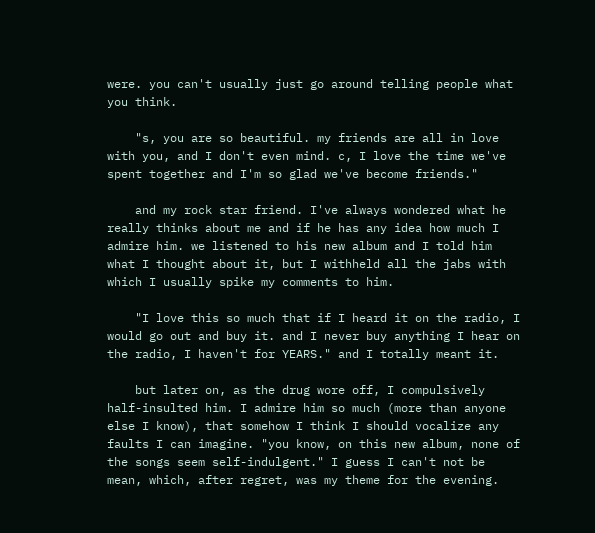were. you can't usually just go around telling people what you think.

    "s, you are so beautiful. my friends are all in love with you, and I don't even mind. c, I love the time we've spent together and I'm so glad we've become friends."

    and my rock star friend. I've always wondered what he really thinks about me and if he has any idea how much I admire him. we listened to his new album and I told him what I thought about it, but I withheld all the jabs with which I usually spike my comments to him.

    "I love this so much that if I heard it on the radio, I would go out and buy it. and I never buy anything I hear on the radio, I haven't for YEARS." and I totally meant it.

    but later on, as the drug wore off, I compulsively half-insulted him. I admire him so much (more than anyone else I know), that somehow I think I should vocalize any faults I can imagine. "you know, on this new album, none of the songs seem self-indulgent." I guess I can't not be mean, which, after regret, was my theme for the evening.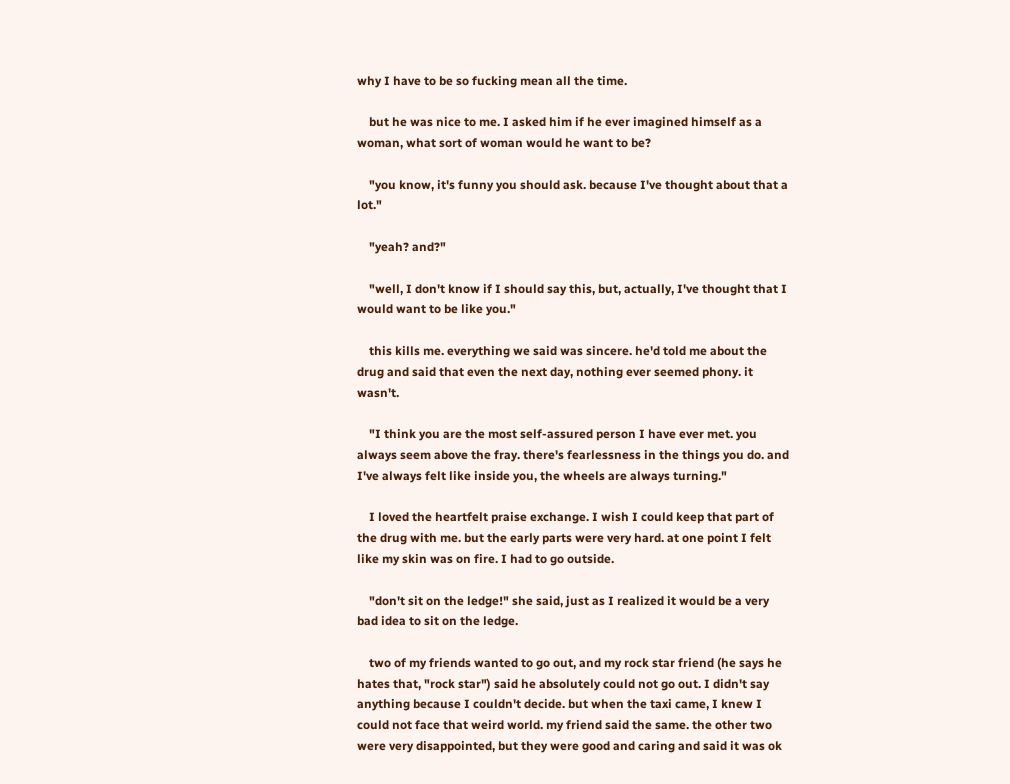why I have to be so fucking mean all the time.

    but he was nice to me. I asked him if he ever imagined himself as a woman, what sort of woman would he want to be?

    "you know, it's funny you should ask. because I've thought about that a lot."

    "yeah? and?"

    "well, I don't know if I should say this, but, actually, I've thought that I would want to be like you."

    this kills me. everything we said was sincere. he'd told me about the drug and said that even the next day, nothing ever seemed phony. it wasn't.

    "I think you are the most self-assured person I have ever met. you always seem above the fray. there's fearlessness in the things you do. and I've always felt like inside you, the wheels are always turning."

    I loved the heartfelt praise exchange. I wish I could keep that part of the drug with me. but the early parts were very hard. at one point I felt like my skin was on fire. I had to go outside.

    "don't sit on the ledge!" she said, just as I realized it would be a very bad idea to sit on the ledge.

    two of my friends wanted to go out, and my rock star friend (he says he hates that, "rock star") said he absolutely could not go out. I didn't say anything because I couldn't decide. but when the taxi came, I knew I could not face that weird world. my friend said the same. the other two were very disappointed, but they were good and caring and said it was ok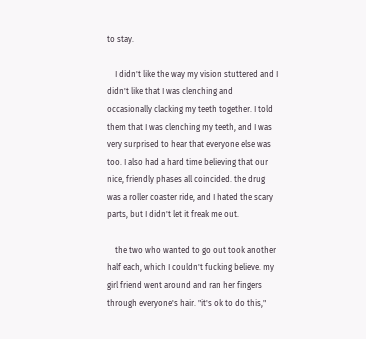to stay.

    I didn't like the way my vision stuttered and I didn't like that I was clenching and occasionally clacking my teeth together. I told them that I was clenching my teeth, and I was very surprised to hear that everyone else was too. I also had a hard time believing that our nice, friendly phases all coincided. the drug was a roller coaster ride, and I hated the scary parts, but I didn't let it freak me out.

    the two who wanted to go out took another half each, which I couldn't fucking believe. my girl friend went around and ran her fingers through everyone's hair. "it's ok to do this,"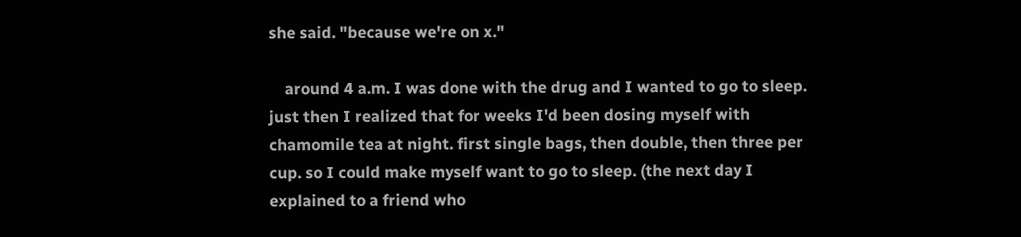she said. "because we're on x."

    around 4 a.m. I was done with the drug and I wanted to go to sleep. just then I realized that for weeks I'd been dosing myself with chamomile tea at night. first single bags, then double, then three per cup. so I could make myself want to go to sleep. (the next day I explained to a friend who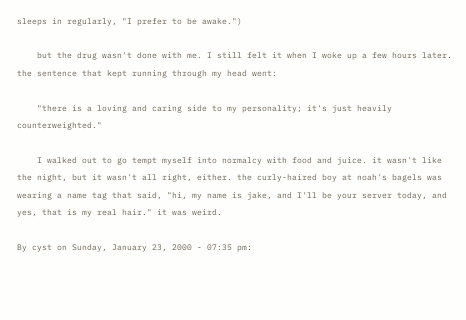sleeps in regularly, "I prefer to be awake.")

    but the drug wasn't done with me. I still felt it when I woke up a few hours later. the sentence that kept running through my head went:

    "there is a loving and caring side to my personality; it's just heavily counterweighted."

    I walked out to go tempt myself into normalcy with food and juice. it wasn't like the night, but it wasn't all right, either. the curly-haired boy at noah's bagels was wearing a name tag that said, "hi, my name is jake, and I'll be your server today, and yes, that is my real hair." it was weird.

By cyst on Sunday, January 23, 2000 - 07:35 pm: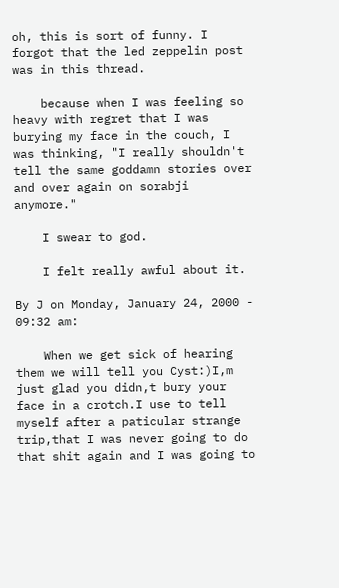oh, this is sort of funny. I forgot that the led zeppelin post was in this thread.

    because when I was feeling so heavy with regret that I was burying my face in the couch, I was thinking, "I really shouldn't tell the same goddamn stories over and over again on sorabji anymore."

    I swear to god.

    I felt really awful about it.

By J on Monday, January 24, 2000 - 09:32 am:

    When we get sick of hearing them we will tell you Cyst:)I,m just glad you didn,t bury your face in a crotch.I use to tell myself after a paticular strange trip,that I was never going to do that shit again and I was going to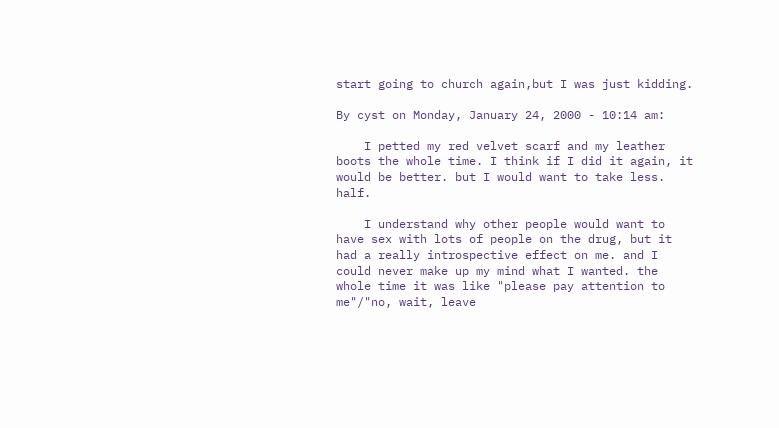start going to church again,but I was just kidding.

By cyst on Monday, January 24, 2000 - 10:14 am:

    I petted my red velvet scarf and my leather boots the whole time. I think if I did it again, it would be better. but I would want to take less. half.

    I understand why other people would want to have sex with lots of people on the drug, but it had a really introspective effect on me. and I could never make up my mind what I wanted. the whole time it was like "please pay attention to me"/"no, wait, leave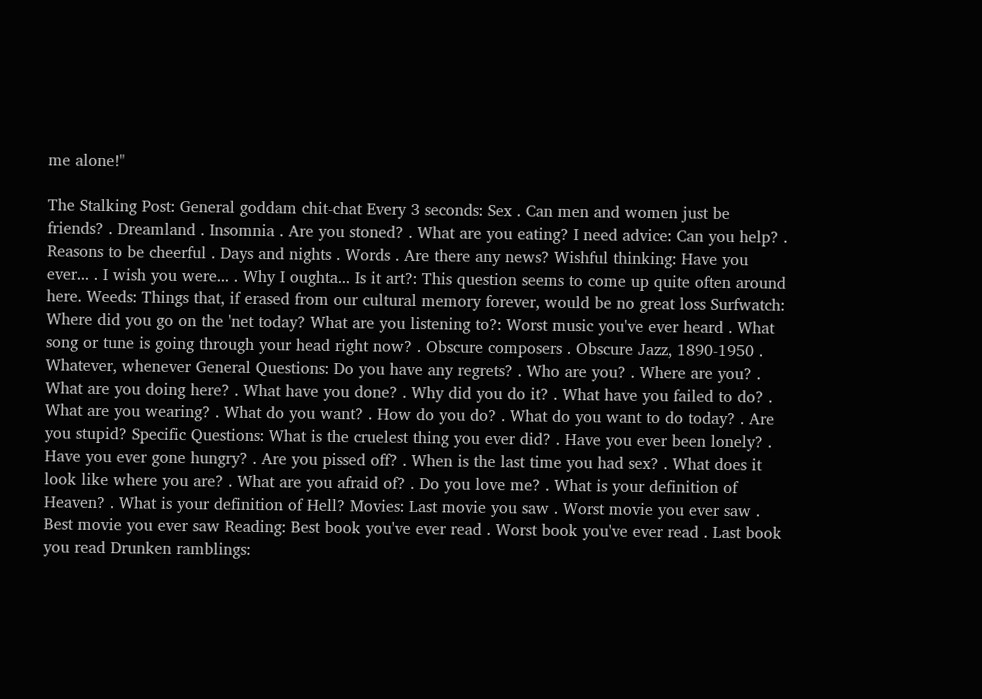me alone!"

The Stalking Post: General goddam chit-chat Every 3 seconds: Sex . Can men and women just be friends? . Dreamland . Insomnia . Are you stoned? . What are you eating? I need advice: Can you help? . Reasons to be cheerful . Days and nights . Words . Are there any news? Wishful thinking: Have you ever... . I wish you were... . Why I oughta... Is it art?: This question seems to come up quite often around here. Weeds: Things that, if erased from our cultural memory forever, would be no great loss Surfwatch: Where did you go on the 'net today? What are you listening to?: Worst music you've ever heard . What song or tune is going through your head right now? . Obscure composers . Obscure Jazz, 1890-1950 . Whatever, whenever General Questions: Do you have any regrets? . Who are you? . Where are you? . What are you doing here? . What have you done? . Why did you do it? . What have you failed to do? . What are you wearing? . What do you want? . How do you do? . What do you want to do today? . Are you stupid? Specific Questions: What is the cruelest thing you ever did? . Have you ever been lonely? . Have you ever gone hungry? . Are you pissed off? . When is the last time you had sex? . What does it look like where you are? . What are you afraid of? . Do you love me? . What is your definition of Heaven? . What is your definition of Hell? Movies: Last movie you saw . Worst movie you ever saw . Best movie you ever saw Reading: Best book you've ever read . Worst book you've ever read . Last book you read Drunken ramblings: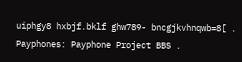uiphgy8 hxbjf.bklf ghw789- bncgjkvhnqwb=8[ . Payphones: Payphone Project BBS .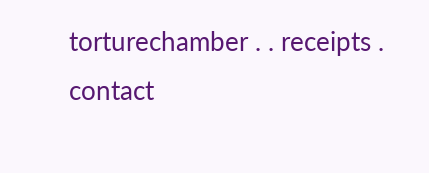torturechamber . . receipts . contact